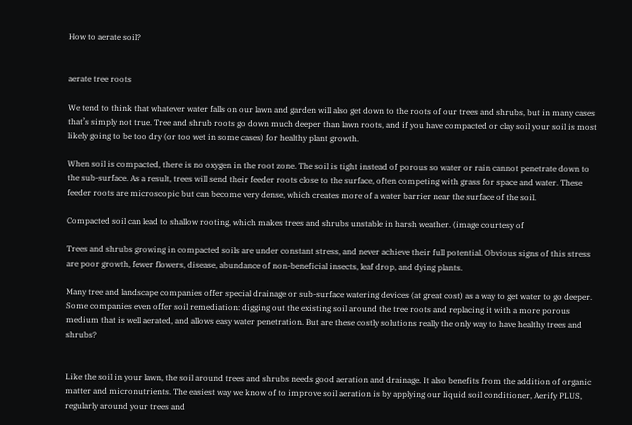How to aerate soil?


aerate tree roots

We tend to think that whatever water falls on our lawn and garden will also get down to the roots of our trees and shrubs, but in many cases that’s simply not true. Tree and shrub roots go down much deeper than lawn roots, and if you have compacted or clay soil your soil is most likely going to be too dry (or too wet in some cases) for healthy plant growth.

When soil is compacted, there is no oxygen in the root zone. The soil is tight instead of porous so water or rain cannot penetrate down to the sub-surface. As a result, trees will send their feeder roots close to the surface, often competing with grass for space and water. These feeder roots are microscopic but can become very dense, which creates more of a water barrier near the surface of the soil.

Compacted soil can lead to shallow rooting, which makes trees and shrubs unstable in harsh weather. (image courtesy of

Trees and shrubs growing in compacted soils are under constant stress, and never achieve their full potential. Obvious signs of this stress are poor growth, fewer flowers, disease, abundance of non-beneficial insects, leaf drop, and dying plants.

Many tree and landscape companies offer special drainage or sub-surface watering devices (at great cost) as a way to get water to go deeper. Some companies even offer soil remediation: digging out the existing soil around the tree roots and replacing it with a more porous medium that is well aerated, and allows easy water penetration. But are these costly solutions really the only way to have healthy trees and shrubs?


Like the soil in your lawn, the soil around trees and shrubs needs good aeration and drainage. It also benefits from the addition of organic matter and micronutrients. The easiest way we know of to improve soil aeration is by applying our liquid soil conditioner, Aerify PLUS, regularly around your trees and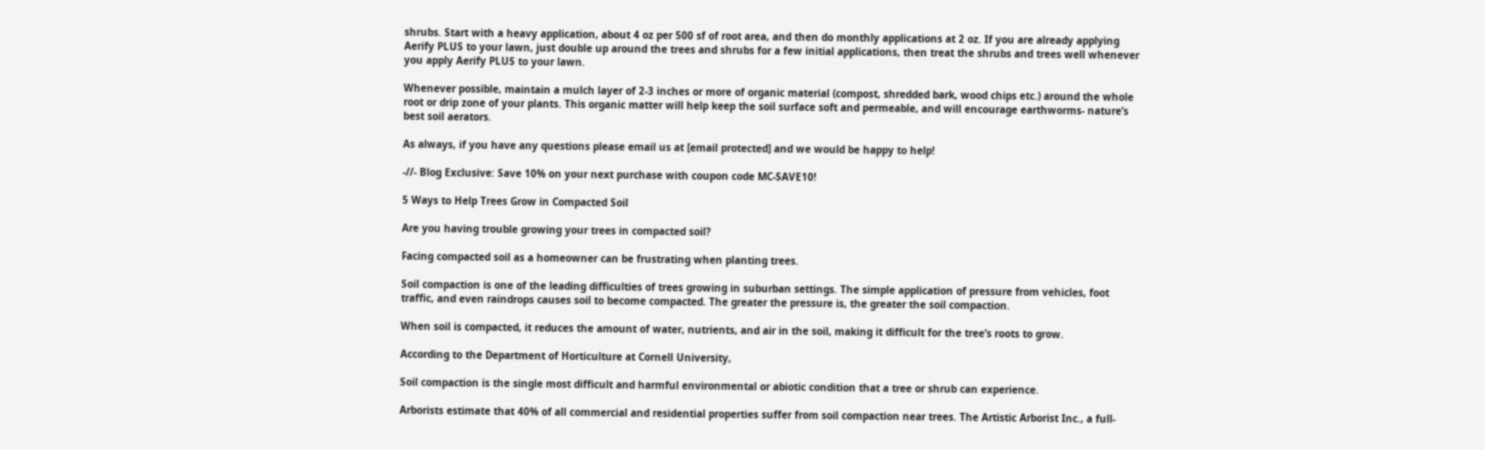shrubs. Start with a heavy application, about 4 oz per 500 sf of root area, and then do monthly applications at 2 oz. If you are already applying Aerify PLUS to your lawn, just double up around the trees and shrubs for a few initial applications, then treat the shrubs and trees well whenever you apply Aerify PLUS to your lawn.

Whenever possible, maintain a mulch layer of 2-3 inches or more of organic material (compost, shredded bark, wood chips etc.) around the whole root or drip zone of your plants. This organic matter will help keep the soil surface soft and permeable, and will encourage earthworms- nature’s best soil aerators.

As always, if you have any questions please email us at [email protected] and we would be happy to help!

-//- Blog Exclusive: Save 10% on your next purchase with coupon code MC-SAVE10!

5 Ways to Help Trees Grow in Compacted Soil

Are you having trouble growing your trees in compacted soil?

Facing compacted soil as a homeowner can be frustrating when planting trees.

Soil compaction is one of the leading difficulties of trees growing in suburban settings. The simple application of pressure from vehicles, foot traffic, and even raindrops causes soil to become compacted. The greater the pressure is, the greater the soil compaction.

When soil is compacted, it reduces the amount of water, nutrients, and air in the soil, making it difficult for the tree’s roots to grow.

According to the Department of Horticulture at Cornell University,

Soil compaction is the single most difficult and harmful environmental or abiotic condition that a tree or shrub can experience.

Arborists estimate that 40% of all commercial and residential properties suffer from soil compaction near trees. The Artistic Arborist Inc., a full-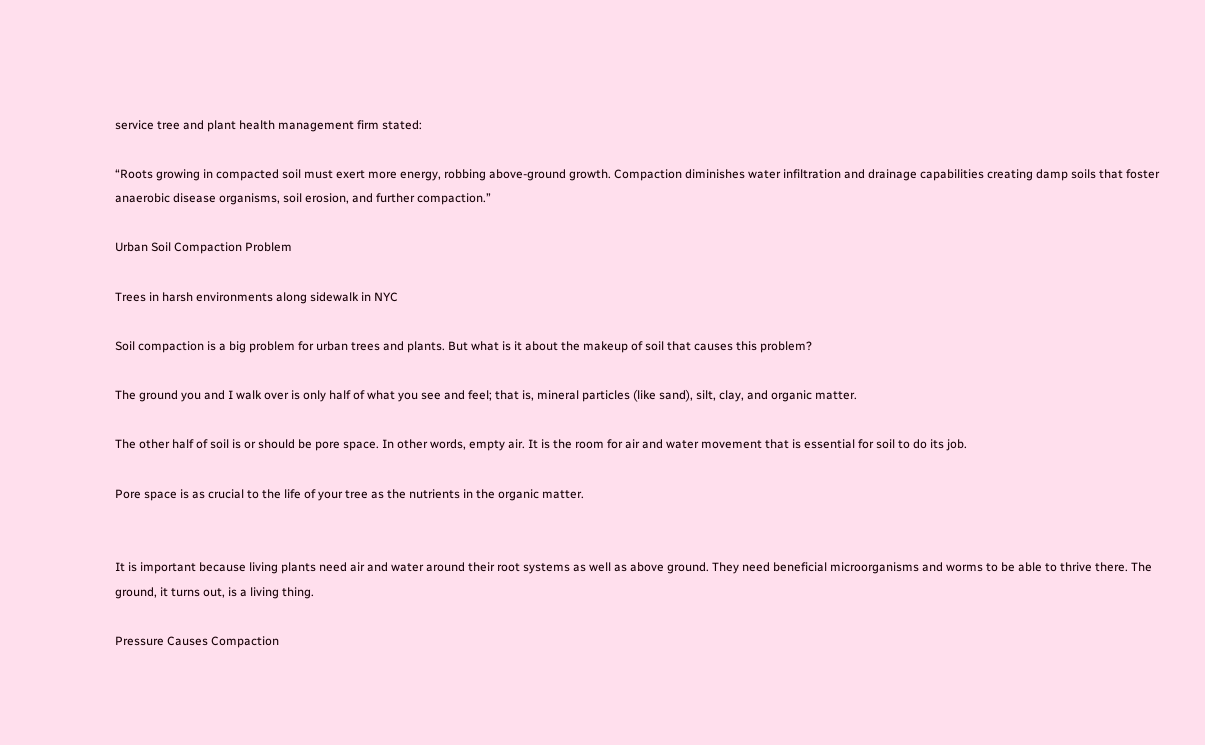service tree and plant health management firm stated:

“Roots growing in compacted soil must exert more energy, robbing above-ground growth. Compaction diminishes water infiltration and drainage capabilities creating damp soils that foster anaerobic disease organisms, soil erosion, and further compaction.”

Urban Soil Compaction Problem

Trees in harsh environments along sidewalk in NYC

Soil compaction is a big problem for urban trees and plants. But what is it about the makeup of soil that causes this problem?

The ground you and I walk over is only half of what you see and feel; that is, mineral particles (like sand), silt, clay, and organic matter.

The other half of soil is or should be pore space. In other words, empty air. It is the room for air and water movement that is essential for soil to do its job.

Pore space is as crucial to the life of your tree as the nutrients in the organic matter.


It is important because living plants need air and water around their root systems as well as above ground. They need beneficial microorganisms and worms to be able to thrive there. The ground, it turns out, is a living thing.

Pressure Causes Compaction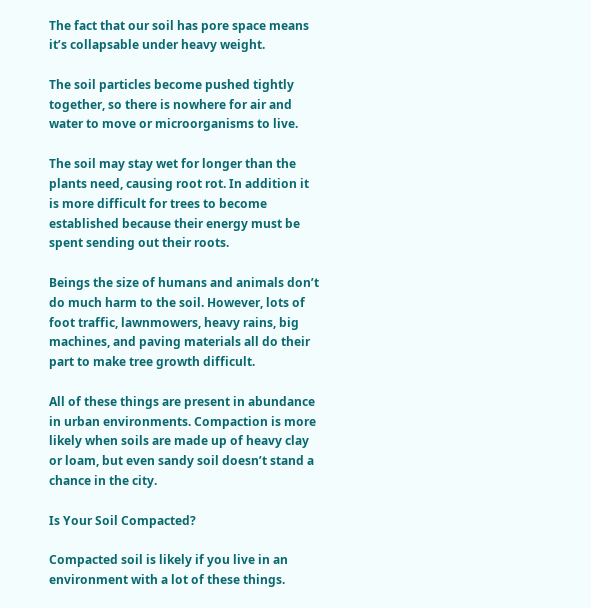The fact that our soil has pore space means it’s collapsable under heavy weight.

The soil particles become pushed tightly together, so there is nowhere for air and water to move or microorganisms to live.

The soil may stay wet for longer than the plants need, causing root rot. In addition it is more difficult for trees to become established because their energy must be spent sending out their roots.

Beings the size of humans and animals don’t do much harm to the soil. However, lots of foot traffic, lawnmowers, heavy rains, big machines, and paving materials all do their part to make tree growth difficult.

All of these things are present in abundance in urban environments. Compaction is more likely when soils are made up of heavy clay or loam, but even sandy soil doesn’t stand a chance in the city.

Is Your Soil Compacted?

Compacted soil is likely if you live in an environment with a lot of these things.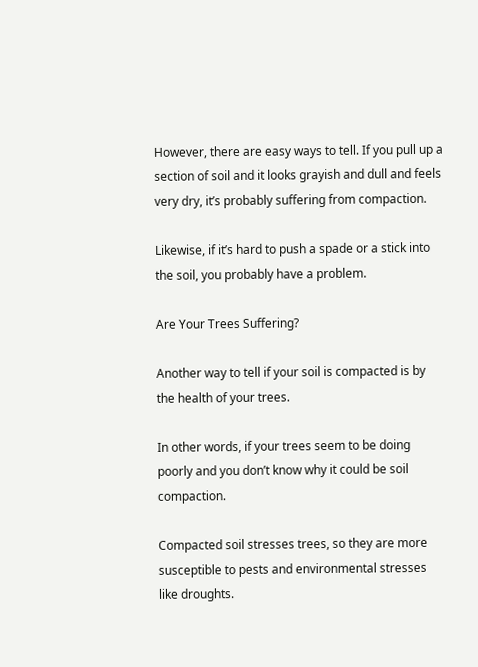However, there are easy ways to tell. If you pull up a section of soil and it looks grayish and dull and feels very dry, it’s probably suffering from compaction.

Likewise, if it’s hard to push a spade or a stick into the soil, you probably have a problem.

Are Your Trees Suffering?

Another way to tell if your soil is compacted is by the health of your trees.

In other words, if your trees seem to be doing poorly and you don’t know why it could be soil compaction.

Compacted soil stresses trees, so they are more susceptible to pests and environmental stresses like droughts.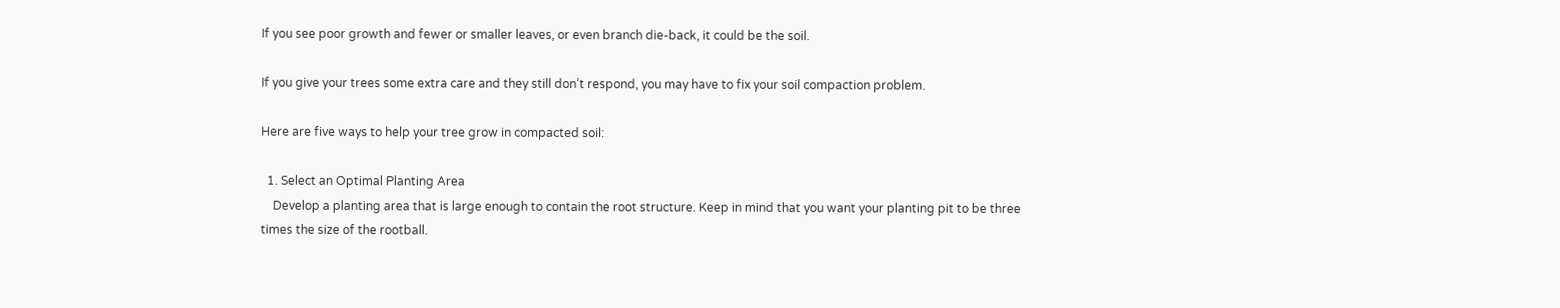If you see poor growth and fewer or smaller leaves, or even branch die-back, it could be the soil.

If you give your trees some extra care and they still don’t respond, you may have to fix your soil compaction problem.

Here are five ways to help your tree grow in compacted soil:

  1. Select an Optimal Planting Area
    Develop a planting area that is large enough to contain the root structure. Keep in mind that you want your planting pit to be three times the size of the rootball.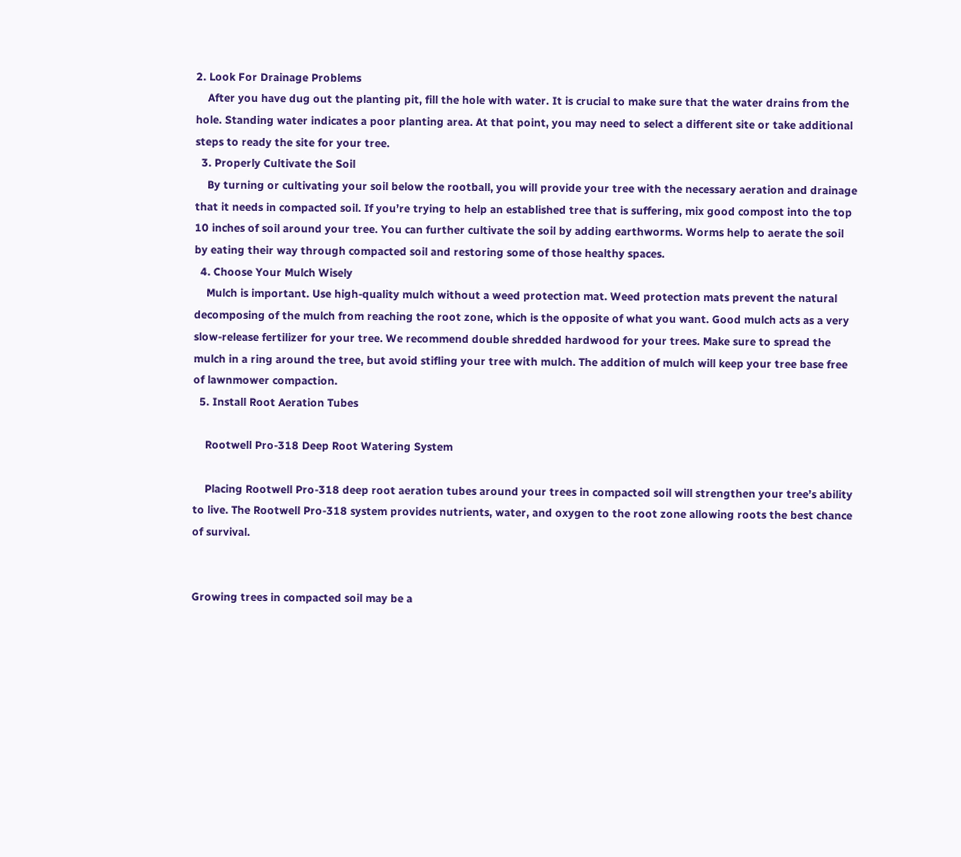2. Look For Drainage Problems
    After you have dug out the planting pit, fill the hole with water. It is crucial to make sure that the water drains from the hole. Standing water indicates a poor planting area. At that point, you may need to select a different site or take additional steps to ready the site for your tree.
  3. Properly Cultivate the Soil
    By turning or cultivating your soil below the rootball, you will provide your tree with the necessary aeration and drainage that it needs in compacted soil. If you’re trying to help an established tree that is suffering, mix good compost into the top 10 inches of soil around your tree. You can further cultivate the soil by adding earthworms. Worms help to aerate the soil by eating their way through compacted soil and restoring some of those healthy spaces.
  4. Choose Your Mulch Wisely
    Mulch is important. Use high-quality mulch without a weed protection mat. Weed protection mats prevent the natural decomposing of the mulch from reaching the root zone, which is the opposite of what you want. Good mulch acts as a very slow-release fertilizer for your tree. We recommend double shredded hardwood for your trees. Make sure to spread the mulch in a ring around the tree, but avoid stifling your tree with mulch. The addition of mulch will keep your tree base free of lawnmower compaction.
  5. Install Root Aeration Tubes

    Rootwell Pro-318 Deep Root Watering System

    Placing Rootwell Pro-318 deep root aeration tubes around your trees in compacted soil will strengthen your tree’s ability to live. The Rootwell Pro-318 system provides nutrients, water, and oxygen to the root zone allowing roots the best chance of survival.


Growing trees in compacted soil may be a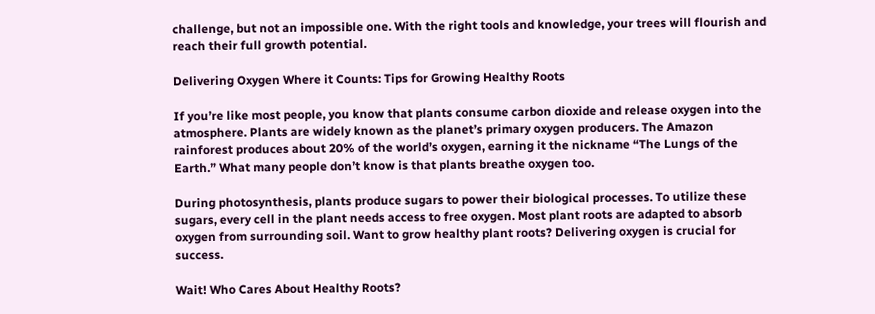challenge, but not an impossible one. With the right tools and knowledge, your trees will flourish and reach their full growth potential.

Delivering Oxygen Where it Counts: Tips for Growing Healthy Roots

If you’re like most people, you know that plants consume carbon dioxide and release oxygen into the atmosphere. Plants are widely known as the planet’s primary oxygen producers. The Amazon rainforest produces about 20% of the world’s oxygen, earning it the nickname “The Lungs of the Earth.” What many people don’t know is that plants breathe oxygen too.

During photosynthesis, plants produce sugars to power their biological processes. To utilize these sugars, every cell in the plant needs access to free oxygen. Most plant roots are adapted to absorb oxygen from surrounding soil. Want to grow healthy plant roots? Delivering oxygen is crucial for success.

Wait! Who Cares About Healthy Roots?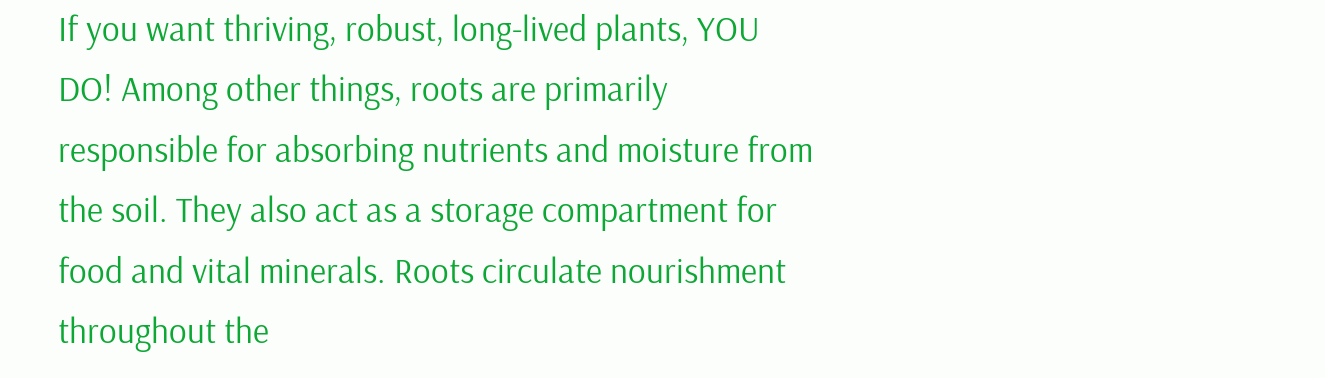If you want thriving, robust, long-lived plants, YOU DO! Among other things, roots are primarily responsible for absorbing nutrients and moisture from the soil. They also act as a storage compartment for food and vital minerals. Roots circulate nourishment throughout the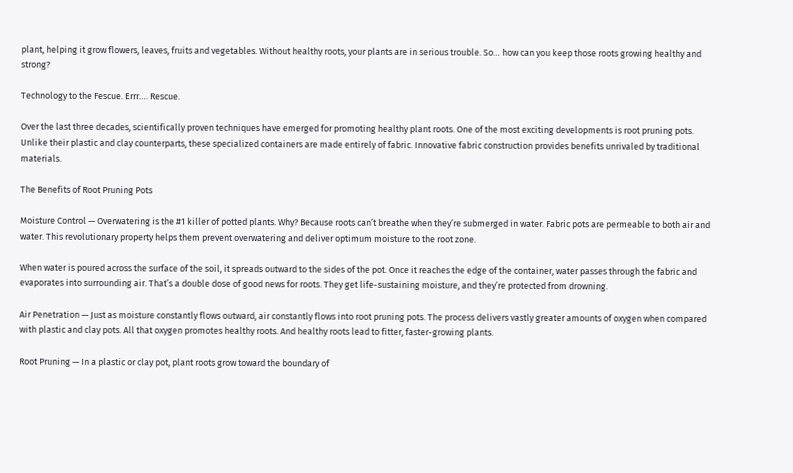plant, helping it grow flowers, leaves, fruits and vegetables. Without healthy roots, your plants are in serious trouble. So… how can you keep those roots growing healthy and strong?

Technology to the Fescue. Errr…. Rescue.

Over the last three decades, scientifically proven techniques have emerged for promoting healthy plant roots. One of the most exciting developments is root pruning pots. Unlike their plastic and clay counterparts, these specialized containers are made entirely of fabric. Innovative fabric construction provides benefits unrivaled by traditional materials.

The Benefits of Root Pruning Pots

Moisture Control — Overwatering is the #1 killer of potted plants. Why? Because roots can’t breathe when they’re submerged in water. Fabric pots are permeable to both air and water. This revolutionary property helps them prevent overwatering and deliver optimum moisture to the root zone.

When water is poured across the surface of the soil, it spreads outward to the sides of the pot. Once it reaches the edge of the container, water passes through the fabric and evaporates into surrounding air. That’s a double dose of good news for roots. They get life-sustaining moisture, and they’re protected from drowning.

Air Penetration — Just as moisture constantly flows outward, air constantly flows into root pruning pots. The process delivers vastly greater amounts of oxygen when compared with plastic and clay pots. All that oxygen promotes healthy roots. And healthy roots lead to fitter, faster-growing plants.

Root Pruning — In a plastic or clay pot, plant roots grow toward the boundary of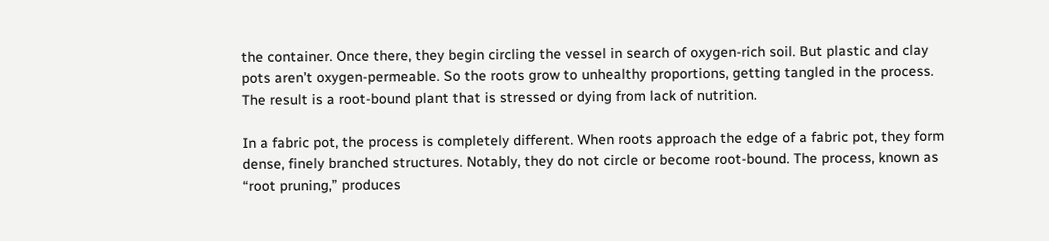the container. Once there, they begin circling the vessel in search of oxygen-rich soil. But plastic and clay pots aren’t oxygen-permeable. So the roots grow to unhealthy proportions, getting tangled in the process. The result is a root-bound plant that is stressed or dying from lack of nutrition.

In a fabric pot, the process is completely different. When roots approach the edge of a fabric pot, they form dense, finely branched structures. Notably, they do not circle or become root-bound. The process, known as “root pruning,” produces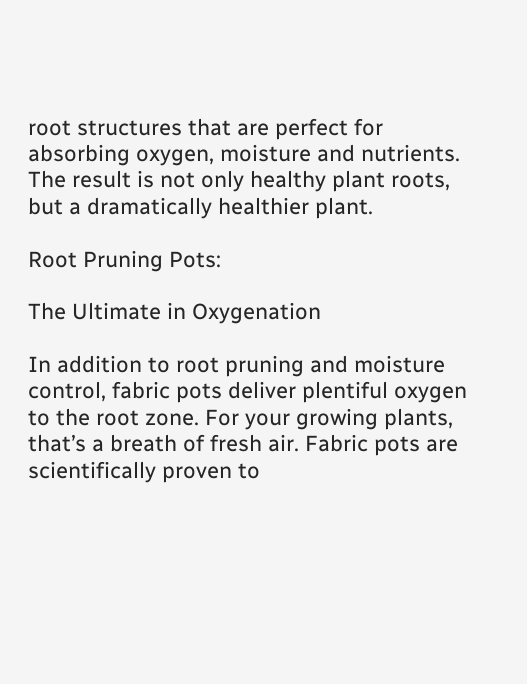root structures that are perfect for absorbing oxygen, moisture and nutrients. The result is not only healthy plant roots, but a dramatically healthier plant.

Root Pruning Pots:

The Ultimate in Oxygenation

In addition to root pruning and moisture control, fabric pots deliver plentiful oxygen to the root zone. For your growing plants, that’s a breath of fresh air. Fabric pots are scientifically proven to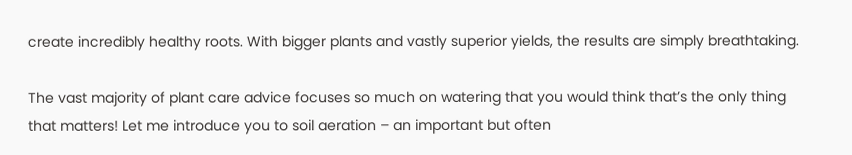create incredibly healthy roots. With bigger plants and vastly superior yields, the results are simply breathtaking.

The vast majority of plant care advice focuses so much on watering that you would think that’s the only thing that matters! Let me introduce you to soil aeration – an important but often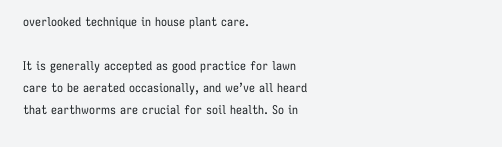overlooked technique in house plant care.

It is generally accepted as good practice for lawn care to be aerated occasionally, and we’ve all heard that earthworms are crucial for soil health. So in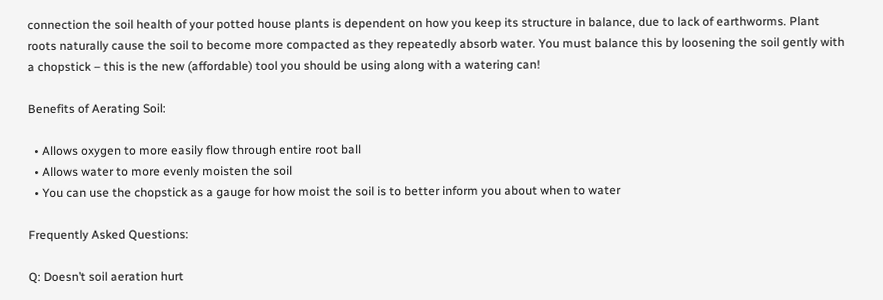connection the soil health of your potted house plants is dependent on how you keep its structure in balance, due to lack of earthworms. Plant roots naturally cause the soil to become more compacted as they repeatedly absorb water. You must balance this by loosening the soil gently with a chopstick – this is the new (affordable) tool you should be using along with a watering can!

Benefits of Aerating Soil:

  • Allows oxygen to more easily flow through entire root ball
  • Allows water to more evenly moisten the soil
  • You can use the chopstick as a gauge for how moist the soil is to better inform you about when to water

Frequently Asked Questions:

Q: Doesn’t soil aeration hurt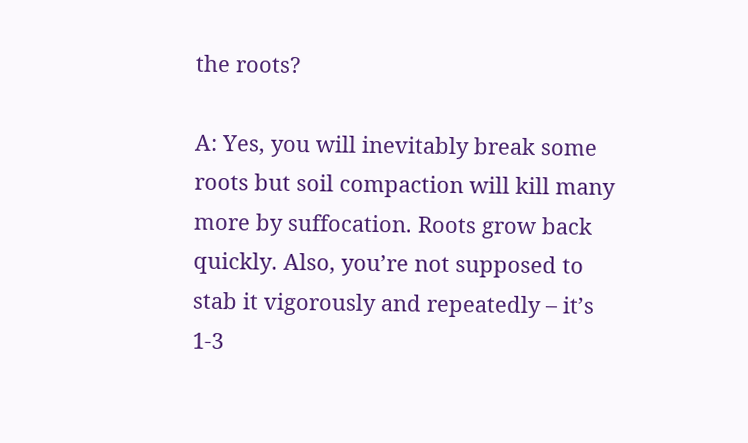the roots?

A: Yes, you will inevitably break some roots but soil compaction will kill many more by suffocation. Roots grow back quickly. Also, you’re not supposed to stab it vigorously and repeatedly – it’s 1-3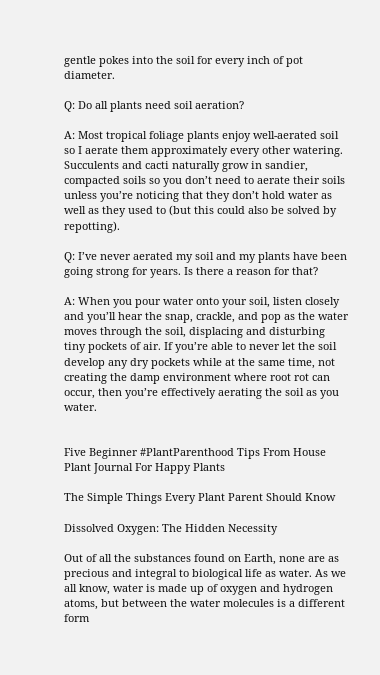gentle pokes into the soil for every inch of pot diameter.

Q: Do all plants need soil aeration?

A: Most tropical foliage plants enjoy well-aerated soil so I aerate them approximately every other watering. Succulents and cacti naturally grow in sandier, compacted soils so you don’t need to aerate their soils unless you’re noticing that they don’t hold water as well as they used to (but this could also be solved by repotting).

Q: I’ve never aerated my soil and my plants have been going strong for years. Is there a reason for that?

A: When you pour water onto your soil, listen closely and you’ll hear the snap, crackle, and pop as the water moves through the soil, displacing and disturbing tiny pockets of air. If you’re able to never let the soil develop any dry pockets while at the same time, not creating the damp environment where root rot can occur, then you’re effectively aerating the soil as you water.


Five Beginner #PlantParenthood Tips From House Plant Journal For Happy Plants

The Simple Things Every Plant Parent Should Know

Dissolved Oxygen: The Hidden Necessity

Out of all the substances found on Earth, none are as precious and integral to biological life as water. As we all know, water is made up of oxygen and hydrogen atoms, but between the water molecules is a different form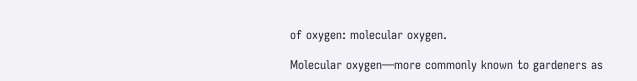of oxygen: molecular oxygen.

Molecular oxygen—more commonly known to gardeners as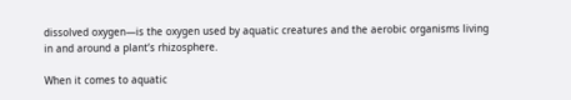dissolved oxygen—is the oxygen used by aquatic creatures and the aerobic organisms living in and around a plant’s rhizosphere.

When it comes to aquatic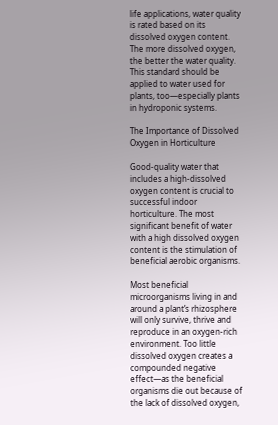life applications, water quality is rated based on its dissolved oxygen content. The more dissolved oxygen, the better the water quality. This standard should be applied to water used for plants, too—especially plants in hydroponic systems.

The Importance of Dissolved Oxygen in Horticulture

Good-quality water that includes a high-dissolved oxygen content is crucial to successful indoor horticulture. The most significant benefit of water with a high dissolved oxygen content is the stimulation of beneficial aerobic organisms.

Most beneficial microorganisms living in and around a plant’s rhizosphere will only survive, thrive and reproduce in an oxygen-rich environment. Too little dissolved oxygen creates a compounded negative effect—as the beneficial organisms die out because of the lack of dissolved oxygen,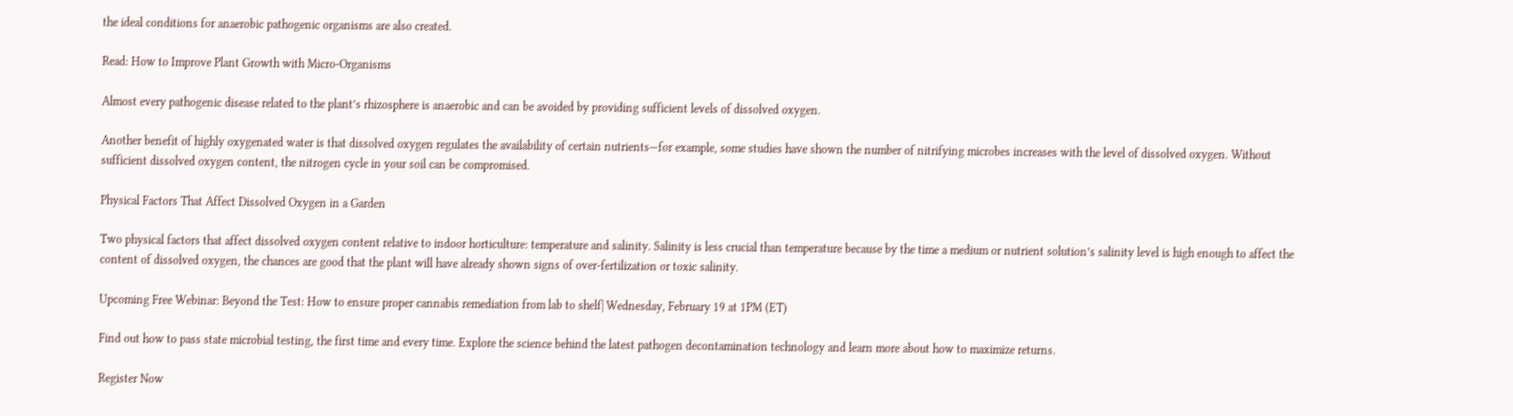the ideal conditions for anaerobic pathogenic organisms are also created.

Read: How to Improve Plant Growth with Micro-Organisms

Almost every pathogenic disease related to the plant’s rhizosphere is anaerobic and can be avoided by providing sufficient levels of dissolved oxygen.

Another benefit of highly oxygenated water is that dissolved oxygen regulates the availability of certain nutrients—for example, some studies have shown the number of nitrifying microbes increases with the level of dissolved oxygen. Without sufficient dissolved oxygen content, the nitrogen cycle in your soil can be compromised.

Physical Factors That Affect Dissolved Oxygen in a Garden

Two physical factors that affect dissolved oxygen content relative to indoor horticulture: temperature and salinity. Salinity is less crucial than temperature because by the time a medium or nutrient solution’s salinity level is high enough to affect the content of dissolved oxygen, the chances are good that the plant will have already shown signs of over-fertilization or toxic salinity.

Upcoming Free Webinar: Beyond the Test: How to ensure proper cannabis remediation from lab to shelf| Wednesday, February 19 at 1PM (ET)

Find out how to pass state microbial testing, the first time and every time. Explore the science behind the latest pathogen decontamination technology and learn more about how to maximize returns.

Register Now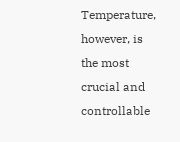Temperature, however, is the most crucial and controllable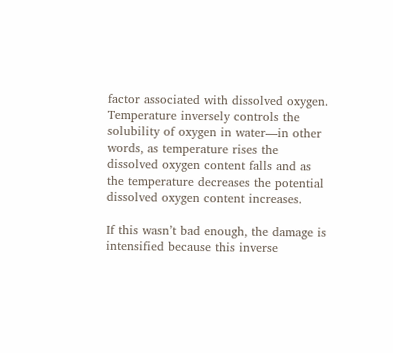factor associated with dissolved oxygen. Temperature inversely controls the solubility of oxygen in water—in other words, as temperature rises the dissolved oxygen content falls and as the temperature decreases the potential dissolved oxygen content increases.

If this wasn’t bad enough, the damage is intensified because this inverse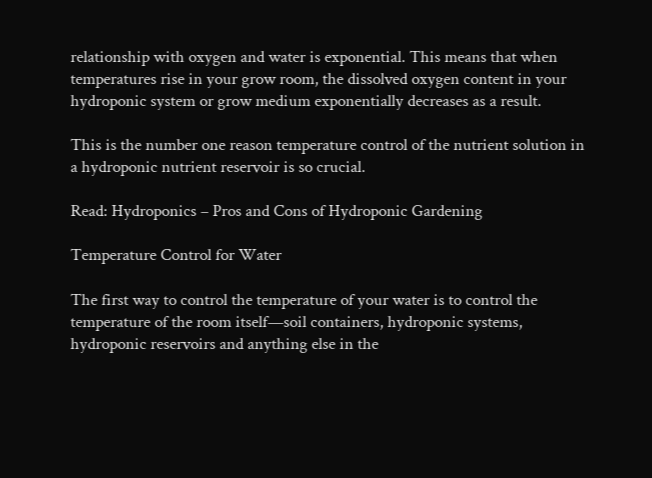relationship with oxygen and water is exponential. This means that when temperatures rise in your grow room, the dissolved oxygen content in your hydroponic system or grow medium exponentially decreases as a result.

This is the number one reason temperature control of the nutrient solution in a hydroponic nutrient reservoir is so crucial.

Read: Hydroponics – Pros and Cons of Hydroponic Gardening

Temperature Control for Water

The first way to control the temperature of your water is to control the temperature of the room itself—soil containers, hydroponic systems, hydroponic reservoirs and anything else in the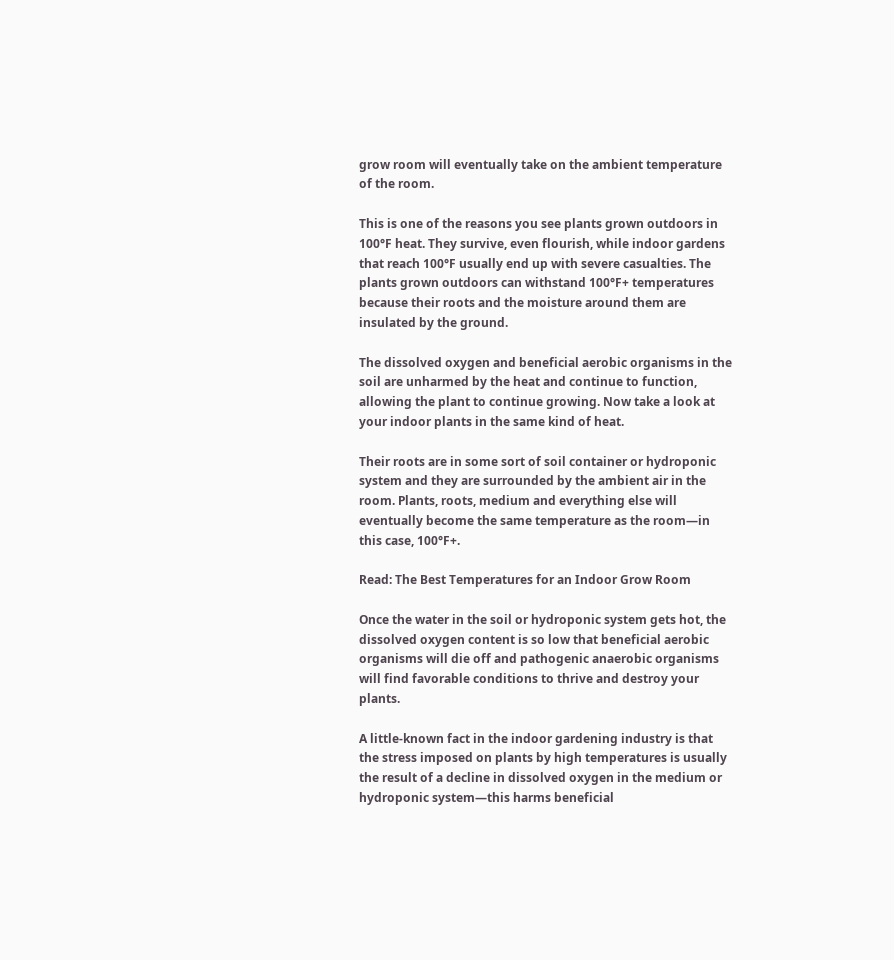grow room will eventually take on the ambient temperature of the room.

This is one of the reasons you see plants grown outdoors in 100°F heat. They survive, even flourish, while indoor gardens that reach 100°F usually end up with severe casualties. The plants grown outdoors can withstand 100°F+ temperatures because their roots and the moisture around them are insulated by the ground.

The dissolved oxygen and beneficial aerobic organisms in the soil are unharmed by the heat and continue to function, allowing the plant to continue growing. Now take a look at your indoor plants in the same kind of heat.

Their roots are in some sort of soil container or hydroponic system and they are surrounded by the ambient air in the room. Plants, roots, medium and everything else will eventually become the same temperature as the room—in this case, 100°F+.

Read: The Best Temperatures for an Indoor Grow Room

Once the water in the soil or hydroponic system gets hot, the dissolved oxygen content is so low that beneficial aerobic organisms will die off and pathogenic anaerobic organisms will find favorable conditions to thrive and destroy your plants.

A little-known fact in the indoor gardening industry is that the stress imposed on plants by high temperatures is usually the result of a decline in dissolved oxygen in the medium or hydroponic system—this harms beneficial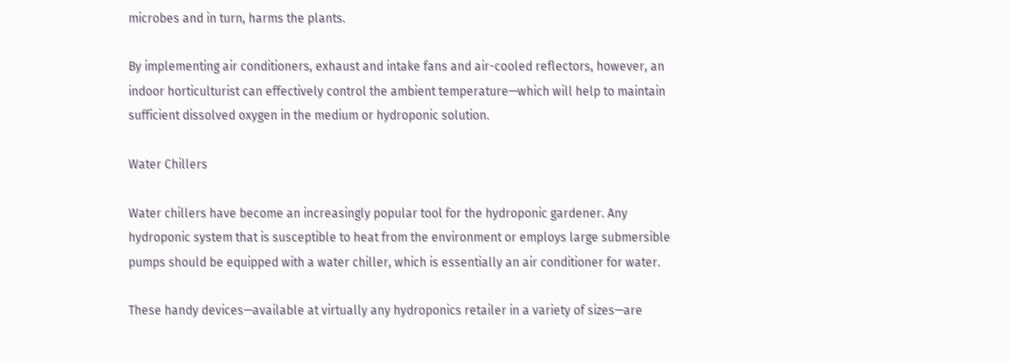microbes and in turn, harms the plants.

By implementing air conditioners, exhaust and intake fans and air-cooled reflectors, however, an indoor horticulturist can effectively control the ambient temperature—which will help to maintain sufficient dissolved oxygen in the medium or hydroponic solution.

Water Chillers

Water chillers have become an increasingly popular tool for the hydroponic gardener. Any hydroponic system that is susceptible to heat from the environment or employs large submersible pumps should be equipped with a water chiller, which is essentially an air conditioner for water.

These handy devices—available at virtually any hydroponics retailer in a variety of sizes—are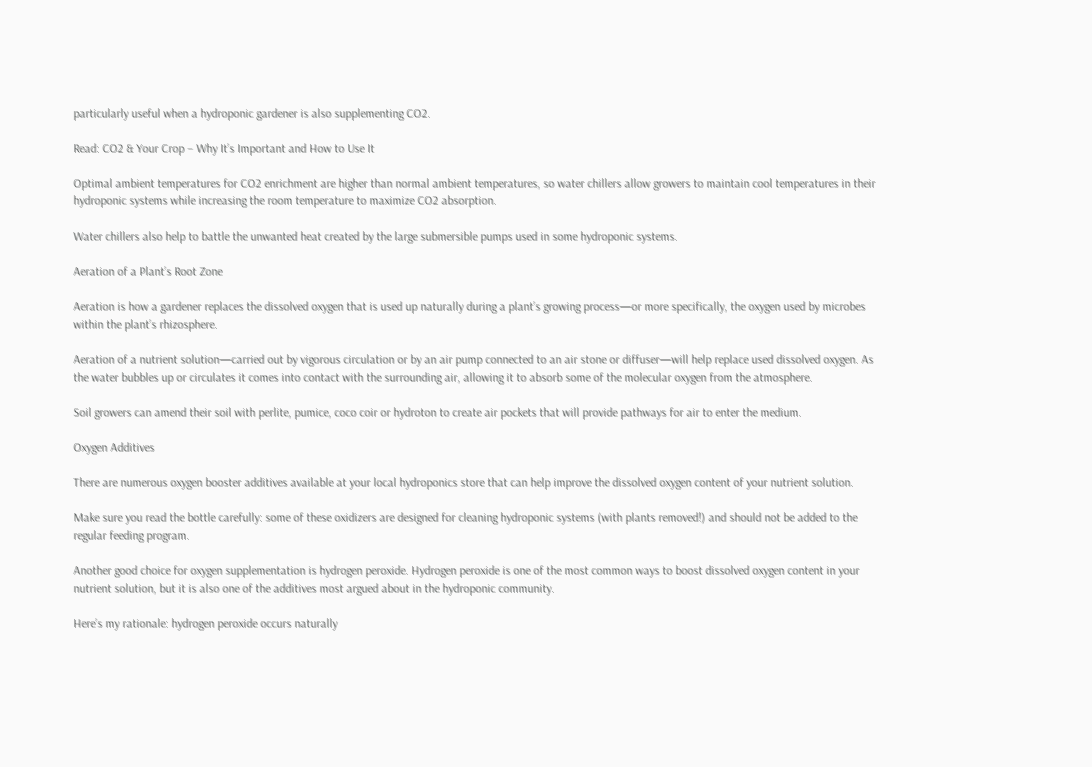particularly useful when a hydroponic gardener is also supplementing CO2.

Read: CO2 & Your Crop – Why It’s Important and How to Use It

Optimal ambient temperatures for CO2 enrichment are higher than normal ambient temperatures, so water chillers allow growers to maintain cool temperatures in their hydroponic systems while increasing the room temperature to maximize CO2 absorption.

Water chillers also help to battle the unwanted heat created by the large submersible pumps used in some hydroponic systems.

Aeration of a Plant’s Root Zone

Aeration is how a gardener replaces the dissolved oxygen that is used up naturally during a plant’s growing process—or more specifically, the oxygen used by microbes within the plant’s rhizosphere.

Aeration of a nutrient solution—carried out by vigorous circulation or by an air pump connected to an air stone or diffuser—will help replace used dissolved oxygen. As the water bubbles up or circulates it comes into contact with the surrounding air, allowing it to absorb some of the molecular oxygen from the atmosphere.

Soil growers can amend their soil with perlite, pumice, coco coir or hydroton to create air pockets that will provide pathways for air to enter the medium.

Oxygen Additives

There are numerous oxygen booster additives available at your local hydroponics store that can help improve the dissolved oxygen content of your nutrient solution.

Make sure you read the bottle carefully: some of these oxidizers are designed for cleaning hydroponic systems (with plants removed!) and should not be added to the regular feeding program.

Another good choice for oxygen supplementation is hydrogen peroxide. Hydrogen peroxide is one of the most common ways to boost dissolved oxygen content in your nutrient solution, but it is also one of the additives most argued about in the hydroponic community.

Here’s my rationale: hydrogen peroxide occurs naturally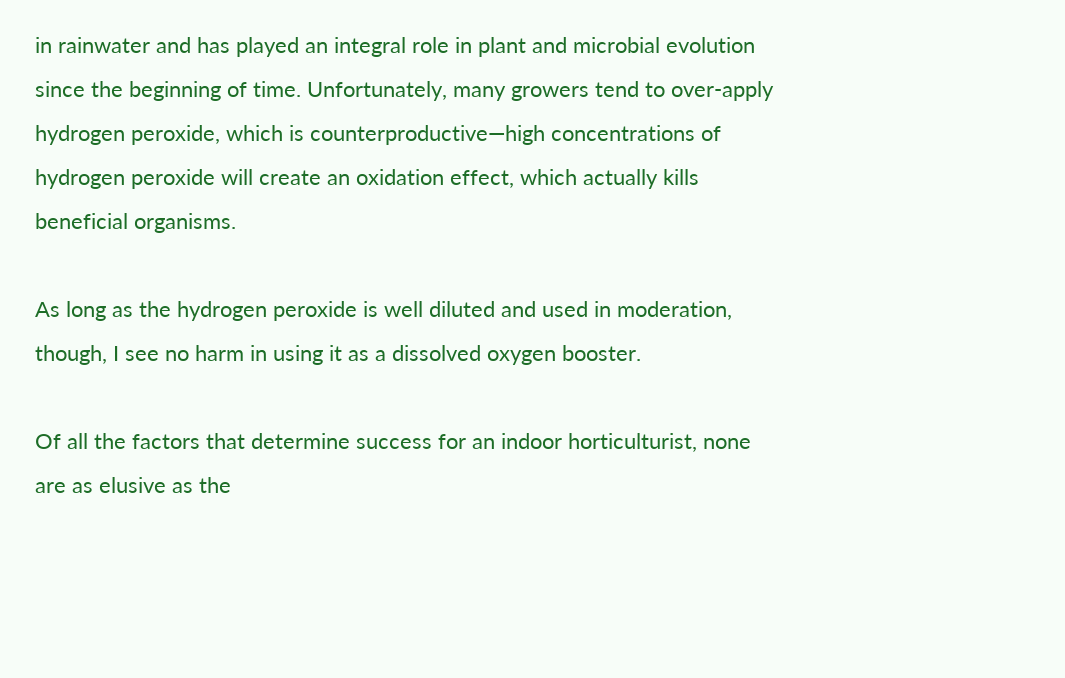in rainwater and has played an integral role in plant and microbial evolution since the beginning of time. Unfortunately, many growers tend to over-apply hydrogen peroxide, which is counterproductive—high concentrations of hydrogen peroxide will create an oxidation effect, which actually kills beneficial organisms.

As long as the hydrogen peroxide is well diluted and used in moderation, though, I see no harm in using it as a dissolved oxygen booster.

Of all the factors that determine success for an indoor horticulturist, none are as elusive as the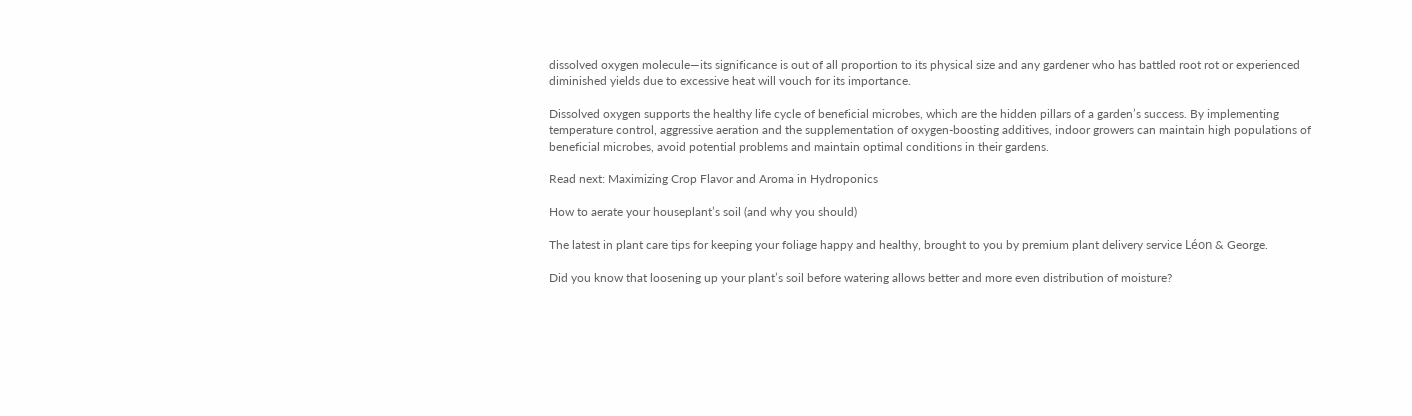dissolved oxygen molecule—its significance is out of all proportion to its physical size and any gardener who has battled root rot or experienced diminished yields due to excessive heat will vouch for its importance.

Dissolved oxygen supports the healthy life cycle of beneficial microbes, which are the hidden pillars of a garden’s success. By implementing temperature control, aggressive aeration and the supplementation of oxygen-boosting additives, indoor growers can maintain high populations of beneficial microbes, avoid potential problems and maintain optimal conditions in their gardens.

Read next: Maximizing Crop Flavor and Aroma in Hydroponics

How to aerate your houseplant’s soil (and why you should)

The latest in plant care tips for keeping your foliage happy and healthy, brought to you by premium plant delivery service Léon & George.

Did you know that loosening up your plant’s soil before watering allows better and more even distribution of moisture?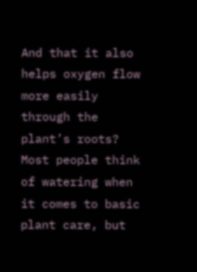And that it also helps oxygen flow more easily through the plant’s roots? Most people think of watering when it comes to basic plant care, but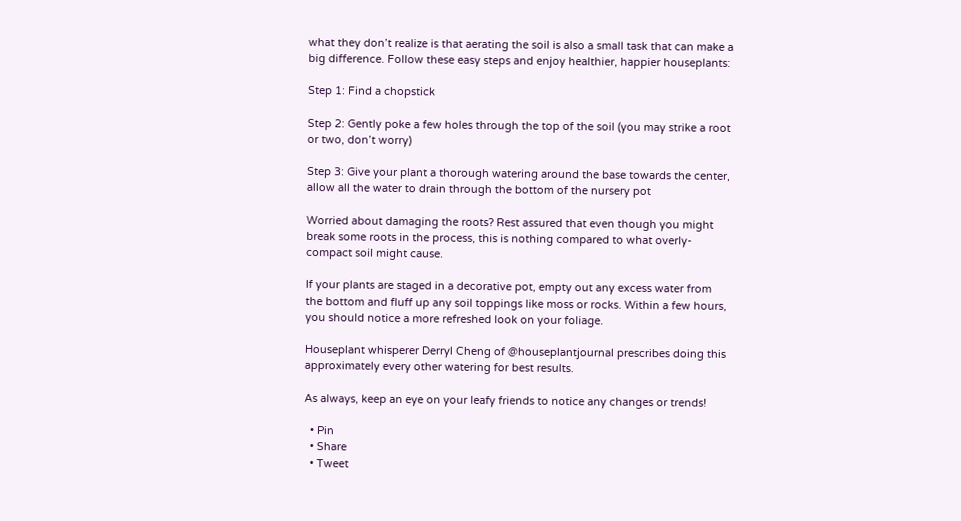what they don’t realize is that aerating the soil is also a small task that can make a big difference. Follow these easy steps and enjoy healthier, happier houseplants:

Step 1: Find a chopstick

Step 2: Gently poke a few holes through the top of the soil (you may strike a root or two, don’t worry)

Step 3: Give your plant a thorough watering around the base towards the center, allow all the water to drain through the bottom of the nursery pot

Worried about damaging the roots? Rest assured that even though you might break some roots in the process, this is nothing compared to what overly-compact soil might cause.

If your plants are staged in a decorative pot, empty out any excess water from the bottom and fluff up any soil toppings like moss or rocks. Within a few hours, you should notice a more refreshed look on your foliage.

Houseplant whisperer Derryl Cheng of @houseplantjournal prescribes doing this approximately every other watering for best results.

As always, keep an eye on your leafy friends to notice any changes or trends!

  • Pin
  • Share
  • Tweet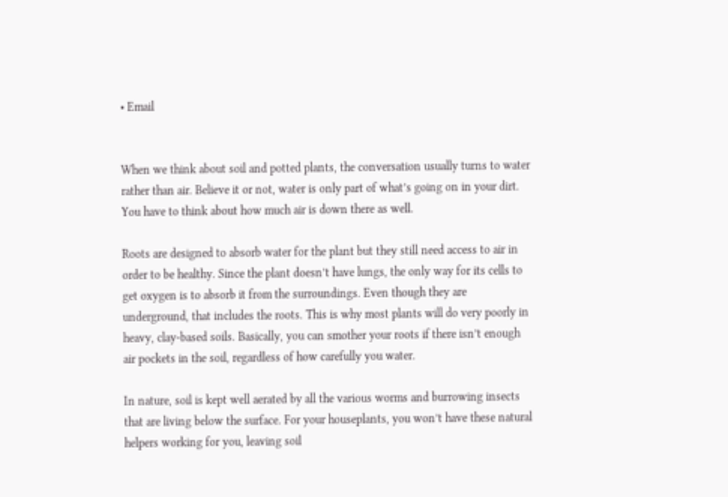• Email


When we think about soil and potted plants, the conversation usually turns to water rather than air. Believe it or not, water is only part of what’s going on in your dirt. You have to think about how much air is down there as well.

Roots are designed to absorb water for the plant but they still need access to air in order to be healthy. Since the plant doesn’t have lungs, the only way for its cells to get oxygen is to absorb it from the surroundings. Even though they are underground, that includes the roots. This is why most plants will do very poorly in heavy, clay-based soils. Basically, you can smother your roots if there isn’t enough air pockets in the soil, regardless of how carefully you water.

In nature, soil is kept well aerated by all the various worms and burrowing insects that are living below the surface. For your houseplants, you won’t have these natural helpers working for you, leaving soil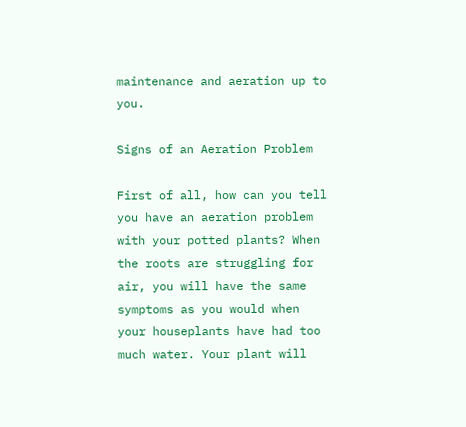maintenance and aeration up to you.

Signs of an Aeration Problem

First of all, how can you tell you have an aeration problem with your potted plants? When the roots are struggling for air, you will have the same symptoms as you would when your houseplants have had too much water. Your plant will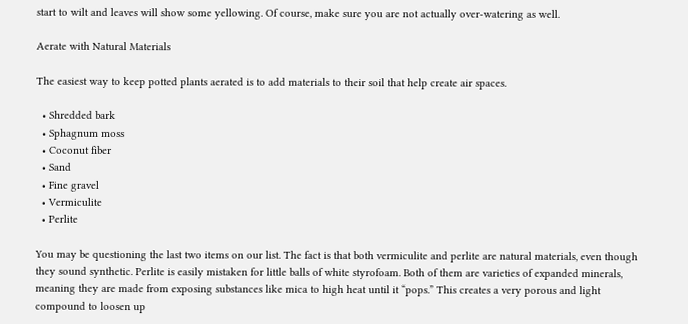start to wilt and leaves will show some yellowing. Of course, make sure you are not actually over-watering as well.

Aerate with Natural Materials

The easiest way to keep potted plants aerated is to add materials to their soil that help create air spaces.

  • Shredded bark
  • Sphagnum moss
  • Coconut fiber
  • Sand
  • Fine gravel
  • Vermiculite
  • Perlite

You may be questioning the last two items on our list. The fact is that both vermiculite and perlite are natural materials, even though they sound synthetic. Perlite is easily mistaken for little balls of white styrofoam. Both of them are varieties of expanded minerals, meaning they are made from exposing substances like mica to high heat until it “pops.” This creates a very porous and light compound to loosen up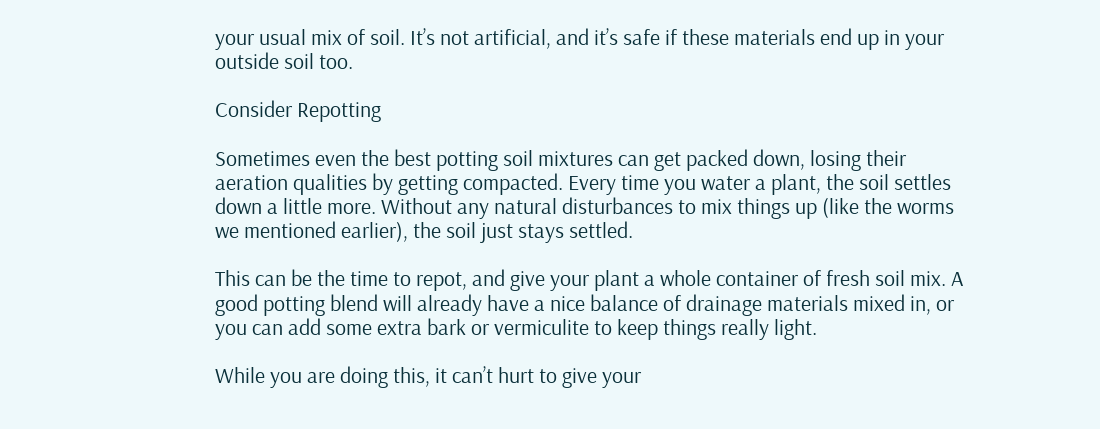your usual mix of soil. It’s not artificial, and it’s safe if these materials end up in your outside soil too.

Consider Repotting

Sometimes even the best potting soil mixtures can get packed down, losing their aeration qualities by getting compacted. Every time you water a plant, the soil settles down a little more. Without any natural disturbances to mix things up (like the worms we mentioned earlier), the soil just stays settled.

This can be the time to repot, and give your plant a whole container of fresh soil mix. A good potting blend will already have a nice balance of drainage materials mixed in, or you can add some extra bark or vermiculite to keep things really light.

While you are doing this, it can’t hurt to give your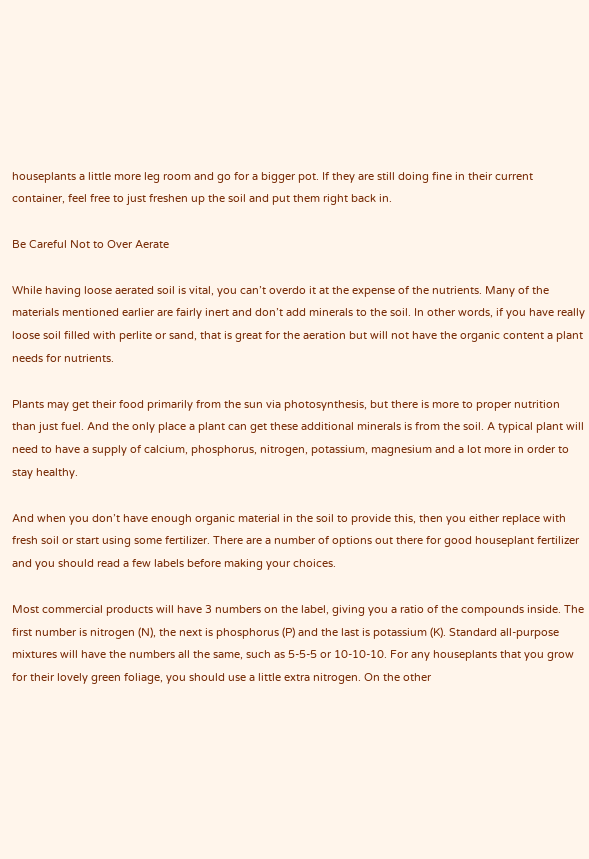houseplants a little more leg room and go for a bigger pot. If they are still doing fine in their current container, feel free to just freshen up the soil and put them right back in.

Be Careful Not to Over Aerate

While having loose aerated soil is vital, you can’t overdo it at the expense of the nutrients. Many of the materials mentioned earlier are fairly inert and don’t add minerals to the soil. In other words, if you have really loose soil filled with perlite or sand, that is great for the aeration but will not have the organic content a plant needs for nutrients.

Plants may get their food primarily from the sun via photosynthesis, but there is more to proper nutrition than just fuel. And the only place a plant can get these additional minerals is from the soil. A typical plant will need to have a supply of calcium, phosphorus, nitrogen, potassium, magnesium and a lot more in order to stay healthy.

And when you don’t have enough organic material in the soil to provide this, then you either replace with fresh soil or start using some fertilizer. There are a number of options out there for good houseplant fertilizer and you should read a few labels before making your choices.

Most commercial products will have 3 numbers on the label, giving you a ratio of the compounds inside. The first number is nitrogen (N), the next is phosphorus (P) and the last is potassium (K). Standard all-purpose mixtures will have the numbers all the same, such as 5-5-5 or 10-10-10. For any houseplants that you grow for their lovely green foliage, you should use a little extra nitrogen. On the other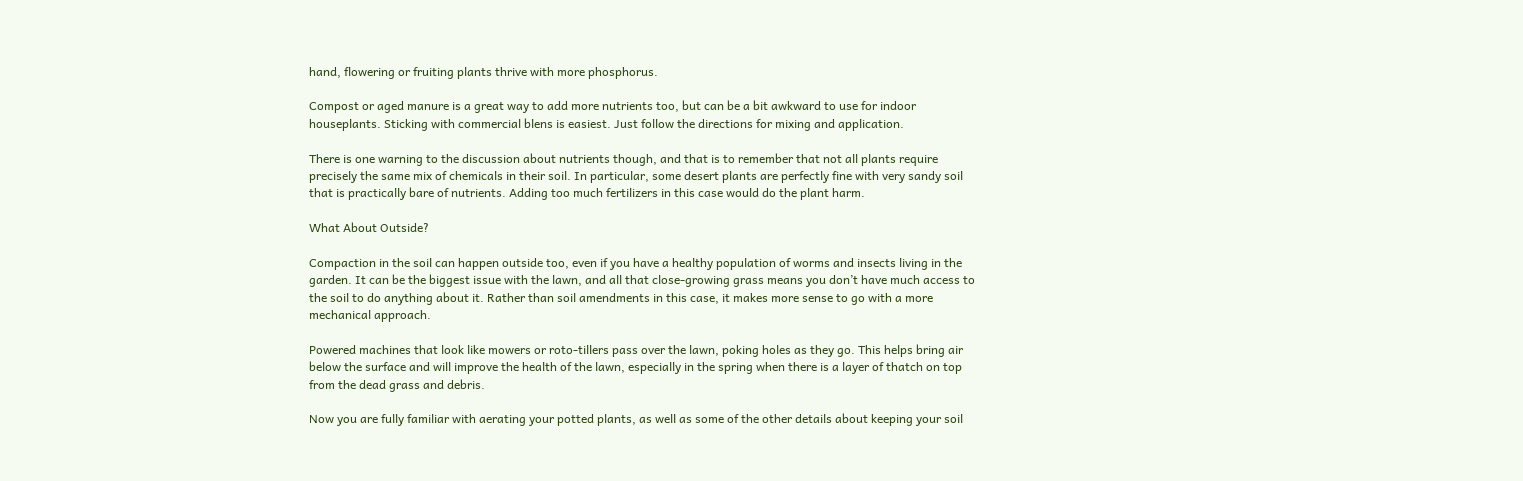hand, flowering or fruiting plants thrive with more phosphorus.

Compost or aged manure is a great way to add more nutrients too, but can be a bit awkward to use for indoor houseplants. Sticking with commercial blens is easiest. Just follow the directions for mixing and application.

There is one warning to the discussion about nutrients though, and that is to remember that not all plants require precisely the same mix of chemicals in their soil. In particular, some desert plants are perfectly fine with very sandy soil that is practically bare of nutrients. Adding too much fertilizers in this case would do the plant harm.

What About Outside?

Compaction in the soil can happen outside too, even if you have a healthy population of worms and insects living in the garden. It can be the biggest issue with the lawn, and all that close-growing grass means you don’t have much access to the soil to do anything about it. Rather than soil amendments in this case, it makes more sense to go with a more mechanical approach.

Powered machines that look like mowers or roto-tillers pass over the lawn, poking holes as they go. This helps bring air below the surface and will improve the health of the lawn, especially in the spring when there is a layer of thatch on top from the dead grass and debris.

Now you are fully familiar with aerating your potted plants, as well as some of the other details about keeping your soil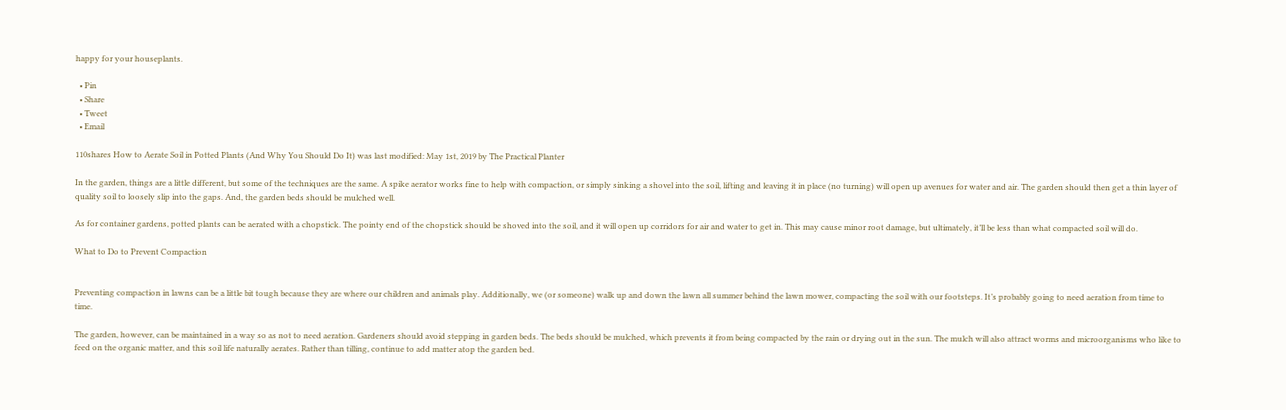happy for your houseplants.

  • Pin
  • Share
  • Tweet
  • Email

110shares How to Aerate Soil in Potted Plants (And Why You Should Do It) was last modified: May 1st, 2019 by The Practical Planter

In the garden, things are a little different, but some of the techniques are the same. A spike aerator works fine to help with compaction, or simply sinking a shovel into the soil, lifting and leaving it in place (no turning) will open up avenues for water and air. The garden should then get a thin layer of quality soil to loosely slip into the gaps. And, the garden beds should be mulched well.

As for container gardens, potted plants can be aerated with a chopstick. The pointy end of the chopstick should be shoved into the soil, and it will open up corridors for air and water to get in. This may cause minor root damage, but ultimately, it’ll be less than what compacted soil will do.

What to Do to Prevent Compaction


Preventing compaction in lawns can be a little bit tough because they are where our children and animals play. Additionally, we (or someone) walk up and down the lawn all summer behind the lawn mower, compacting the soil with our footsteps. It’s probably going to need aeration from time to time.

The garden, however, can be maintained in a way so as not to need aeration. Gardeners should avoid stepping in garden beds. The beds should be mulched, which prevents it from being compacted by the rain or drying out in the sun. The mulch will also attract worms and microorganisms who like to feed on the organic matter, and this soil life naturally aerates. Rather than tilling, continue to add matter atop the garden bed.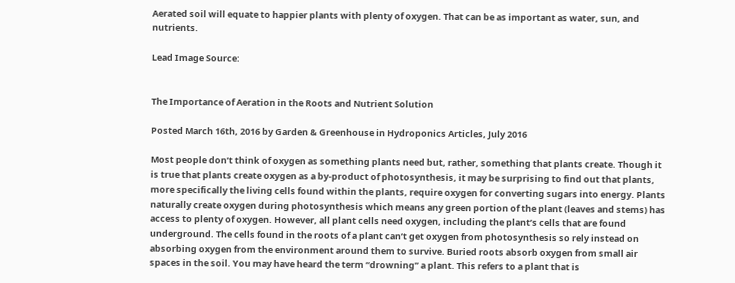Aerated soil will equate to happier plants with plenty of oxygen. That can be as important as water, sun, and nutrients.

Lead Image Source:


The Importance of Aeration in the Roots and Nutrient Solution

Posted March 16th, 2016 by Garden & Greenhouse in Hydroponics Articles, July 2016

Most people don’t think of oxygen as something plants need but, rather, something that plants create. Though it is true that plants create oxygen as a by-product of photosynthesis, it may be surprising to find out that plants, more specifically the living cells found within the plants, require oxygen for converting sugars into energy. Plants naturally create oxygen during photosynthesis which means any green portion of the plant (leaves and stems) has access to plenty of oxygen. However, all plant cells need oxygen, including the plant’s cells that are found underground. The cells found in the roots of a plant can’t get oxygen from photosynthesis so rely instead on absorbing oxygen from the environment around them to survive. Buried roots absorb oxygen from small air spaces in the soil. You may have heard the term “drowning” a plant. This refers to a plant that is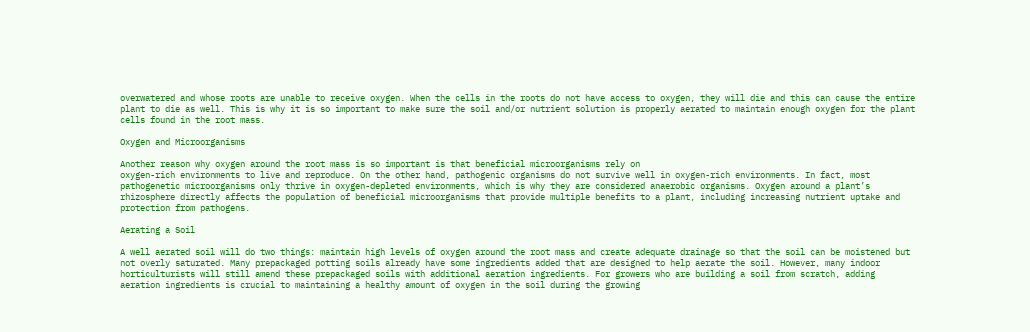overwatered and whose roots are unable to receive oxygen. When the cells in the roots do not have access to oxygen, they will die and this can cause the entire plant to die as well. This is why it is so important to make sure the soil and/or nutrient solution is properly aerated to maintain enough oxygen for the plant cells found in the root mass.

Oxygen and Microorganisms

Another reason why oxygen around the root mass is so important is that beneficial microorganisms rely on
oxygen-rich environments to live and reproduce. On the other hand, pathogenic organisms do not survive well in oxygen-rich environments. In fact, most pathogenetic microorganisms only thrive in oxygen-depleted environments, which is why they are considered anaerobic organisms. Oxygen around a plant’s rhizosphere directly affects the population of beneficial microorganisms that provide multiple benefits to a plant, including increasing nutrient uptake and protection from pathogens.

Aerating a Soil

A well aerated soil will do two things: maintain high levels of oxygen around the root mass and create adequate drainage so that the soil can be moistened but not overly saturated. Many prepackaged potting soils already have some ingredients added that are designed to help aerate the soil. However, many indoor horticulturists will still amend these prepackaged soils with additional aeration ingredients. For growers who are building a soil from scratch, adding aeration ingredients is crucial to maintaining a healthy amount of oxygen in the soil during the growing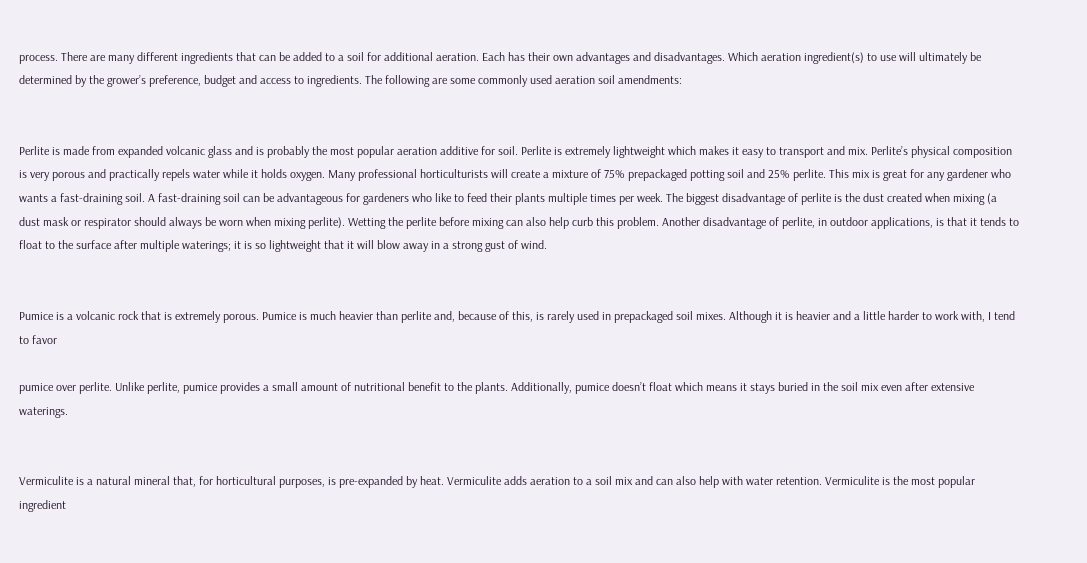process. There are many different ingredients that can be added to a soil for additional aeration. Each has their own advantages and disadvantages. Which aeration ingredient(s) to use will ultimately be determined by the grower’s preference, budget and access to ingredients. The following are some commonly used aeration soil amendments:


Perlite is made from expanded volcanic glass and is probably the most popular aeration additive for soil. Perlite is extremely lightweight which makes it easy to transport and mix. Perlite’s physical composition is very porous and practically repels water while it holds oxygen. Many professional horticulturists will create a mixture of 75% prepackaged potting soil and 25% perlite. This mix is great for any gardener who wants a fast-draining soil. A fast-draining soil can be advantageous for gardeners who like to feed their plants multiple times per week. The biggest disadvantage of perlite is the dust created when mixing (a dust mask or respirator should always be worn when mixing perlite). Wetting the perlite before mixing can also help curb this problem. Another disadvantage of perlite, in outdoor applications, is that it tends to float to the surface after multiple waterings; it is so lightweight that it will blow away in a strong gust of wind.


Pumice is a volcanic rock that is extremely porous. Pumice is much heavier than perlite and, because of this, is rarely used in prepackaged soil mixes. Although it is heavier and a little harder to work with, I tend to favor

pumice over perlite. Unlike perlite, pumice provides a small amount of nutritional benefit to the plants. Additionally, pumice doesn’t float which means it stays buried in the soil mix even after extensive waterings.


Vermiculite is a natural mineral that, for horticultural purposes, is pre-expanded by heat. Vermiculite adds aeration to a soil mix and can also help with water retention. Vermiculite is the most popular ingredient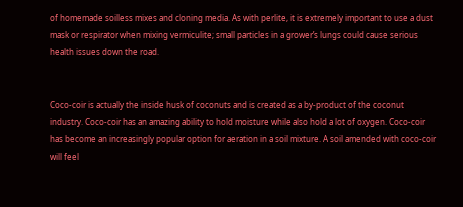of homemade soilless mixes and cloning media. As with perlite, it is extremely important to use a dust mask or respirator when mixing vermiculite; small particles in a grower’s lungs could cause serious health issues down the road.


Coco-coir is actually the inside husk of coconuts and is created as a by-product of the coconut industry. Coco-coir has an amazing ability to hold moisture while also hold a lot of oxygen. Coco-coir has become an increasingly popular option for aeration in a soil mixture. A soil amended with coco-coir will feel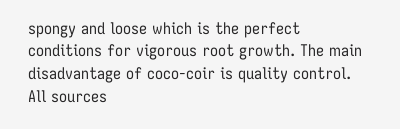spongy and loose which is the perfect conditions for vigorous root growth. The main disadvantage of coco-coir is quality control. All sources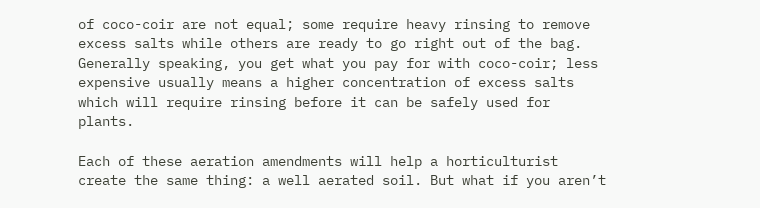of coco-coir are not equal; some require heavy rinsing to remove excess salts while others are ready to go right out of the bag. Generally speaking, you get what you pay for with coco-coir; less expensive usually means a higher concentration of excess salts which will require rinsing before it can be safely used for plants.

Each of these aeration amendments will help a horticulturist create the same thing: a well aerated soil. But what if you aren’t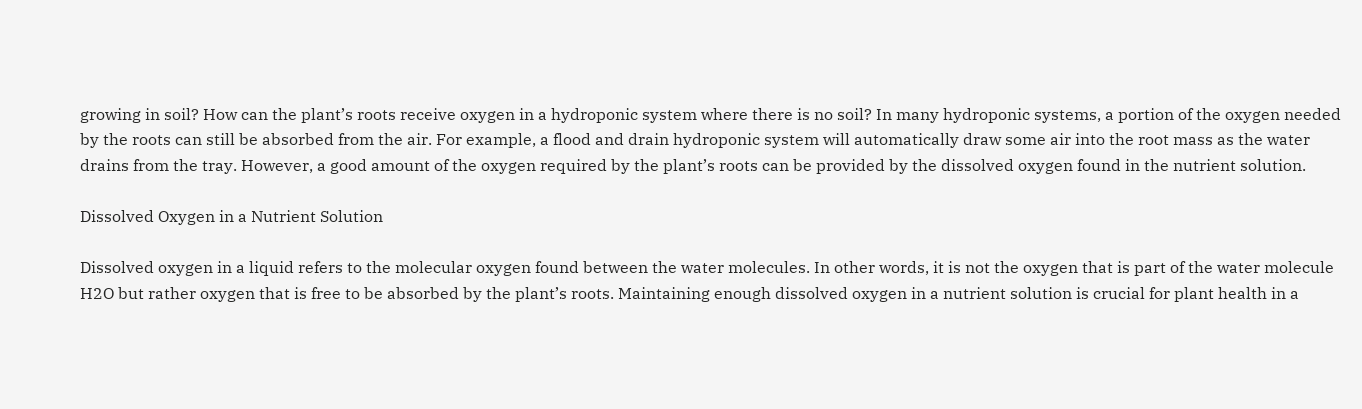growing in soil? How can the plant’s roots receive oxygen in a hydroponic system where there is no soil? In many hydroponic systems, a portion of the oxygen needed by the roots can still be absorbed from the air. For example, a flood and drain hydroponic system will automatically draw some air into the root mass as the water drains from the tray. However, a good amount of the oxygen required by the plant’s roots can be provided by the dissolved oxygen found in the nutrient solution.

Dissolved Oxygen in a Nutrient Solution

Dissolved oxygen in a liquid refers to the molecular oxygen found between the water molecules. In other words, it is not the oxygen that is part of the water molecule H2O but rather oxygen that is free to be absorbed by the plant’s roots. Maintaining enough dissolved oxygen in a nutrient solution is crucial for plant health in a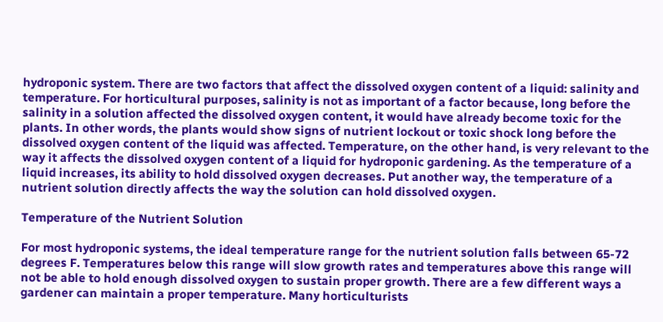hydroponic system. There are two factors that affect the dissolved oxygen content of a liquid: salinity and temperature. For horticultural purposes, salinity is not as important of a factor because, long before the salinity in a solution affected the dissolved oxygen content, it would have already become toxic for the plants. In other words, the plants would show signs of nutrient lockout or toxic shock long before the dissolved oxygen content of the liquid was affected. Temperature, on the other hand, is very relevant to the way it affects the dissolved oxygen content of a liquid for hydroponic gardening. As the temperature of a liquid increases, its ability to hold dissolved oxygen decreases. Put another way, the temperature of a nutrient solution directly affects the way the solution can hold dissolved oxygen.

Temperature of the Nutrient Solution

For most hydroponic systems, the ideal temperature range for the nutrient solution falls between 65-72 degrees F. Temperatures below this range will slow growth rates and temperatures above this range will not be able to hold enough dissolved oxygen to sustain proper growth. There are a few different ways a gardener can maintain a proper temperature. Many horticulturists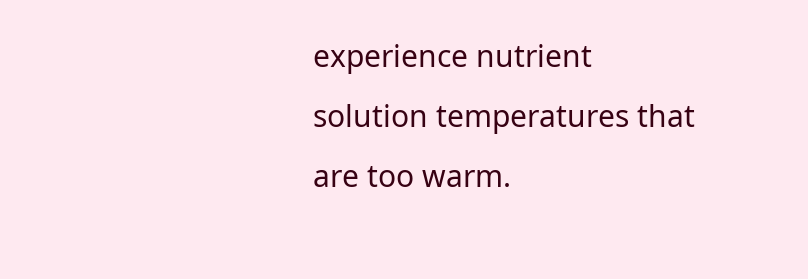experience nutrient solution temperatures that are too warm.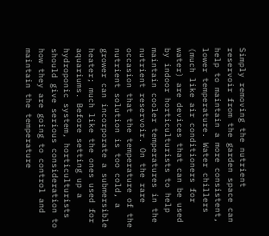Simply removing the nutrient reservoir from the garden space can help to maintain a more consistent, lower temperature. Water chillers (much like air conditioners for water) are devices that can be used by indoor horticulturists to help maintain cooler temperatures in the nutrient reservoir. On the rare occasion that the temperature of the nutrient solution is too cold, a grower can incorporate a submersible heater; much like the ones used for aquariums. Before setting up a hydroponic system, horticulturists should give serious consideration to how they are going to control and maintain the temperature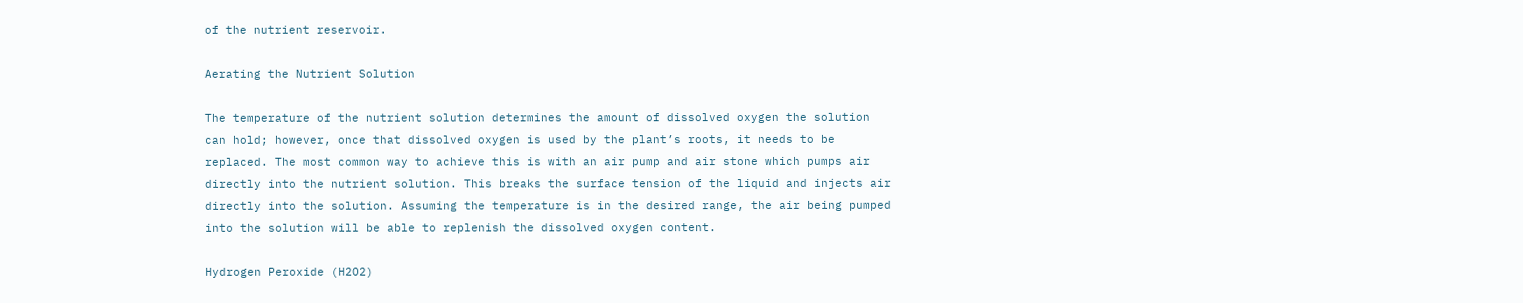of the nutrient reservoir.

Aerating the Nutrient Solution

The temperature of the nutrient solution determines the amount of dissolved oxygen the solution can hold; however, once that dissolved oxygen is used by the plant’s roots, it needs to be replaced. The most common way to achieve this is with an air pump and air stone which pumps air directly into the nutrient solution. This breaks the surface tension of the liquid and injects air directly into the solution. Assuming the temperature is in the desired range, the air being pumped into the solution will be able to replenish the dissolved oxygen content.

Hydrogen Peroxide (H2O2)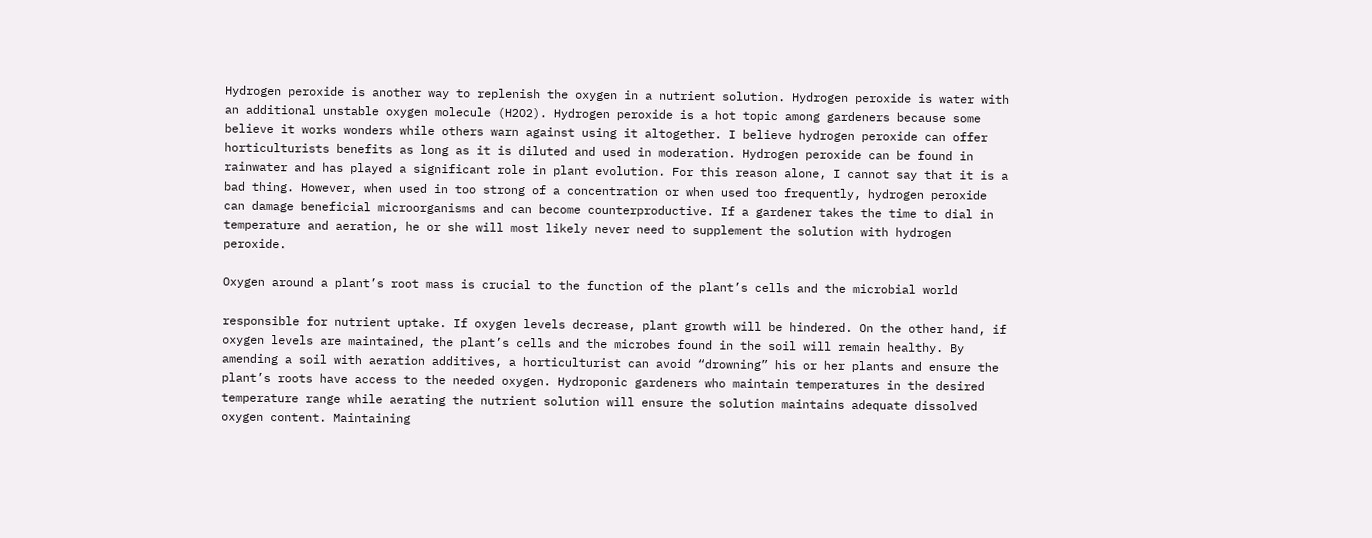Hydrogen peroxide is another way to replenish the oxygen in a nutrient solution. Hydrogen peroxide is water with an additional unstable oxygen molecule (H2O2). Hydrogen peroxide is a hot topic among gardeners because some believe it works wonders while others warn against using it altogether. I believe hydrogen peroxide can offer horticulturists benefits as long as it is diluted and used in moderation. Hydrogen peroxide can be found in rainwater and has played a significant role in plant evolution. For this reason alone, I cannot say that it is a bad thing. However, when used in too strong of a concentration or when used too frequently, hydrogen peroxide can damage beneficial microorganisms and can become counterproductive. If a gardener takes the time to dial in temperature and aeration, he or she will most likely never need to supplement the solution with hydrogen peroxide.

Oxygen around a plant’s root mass is crucial to the function of the plant’s cells and the microbial world

responsible for nutrient uptake. If oxygen levels decrease, plant growth will be hindered. On the other hand, if oxygen levels are maintained, the plant’s cells and the microbes found in the soil will remain healthy. By amending a soil with aeration additives, a horticulturist can avoid “drowning” his or her plants and ensure the plant’s roots have access to the needed oxygen. Hydroponic gardeners who maintain temperatures in the desired temperature range while aerating the nutrient solution will ensure the solution maintains adequate dissolved oxygen content. Maintaining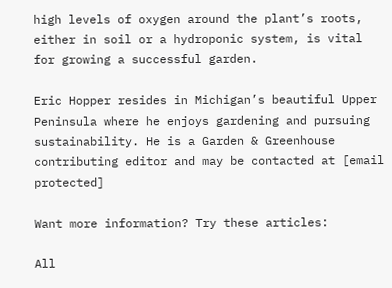high levels of oxygen around the plant’s roots, either in soil or a hydroponic system, is vital for growing a successful garden.

Eric Hopper resides in Michigan’s beautiful Upper Peninsula where he enjoys gardening and pursuing sustainability. He is a Garden & Greenhouse contributing editor and may be contacted at [email protected]

Want more information? Try these articles:

All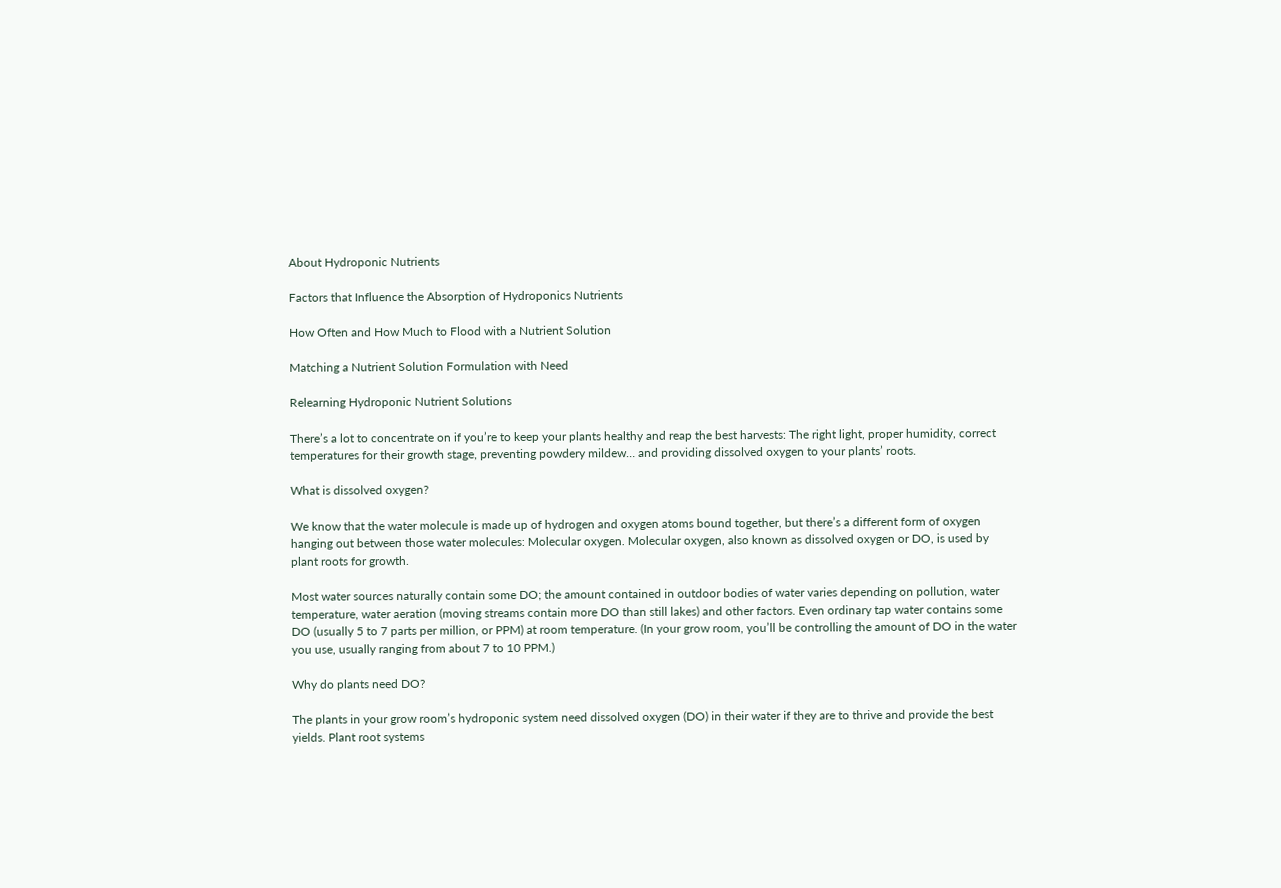About Hydroponic Nutrients

Factors that Influence the Absorption of Hydroponics Nutrients

How Often and How Much to Flood with a Nutrient Solution

Matching a Nutrient Solution Formulation with Need

Relearning Hydroponic Nutrient Solutions

There’s a lot to concentrate on if you’re to keep your plants healthy and reap the best harvests: The right light, proper humidity, correct temperatures for their growth stage, preventing powdery mildew… and providing dissolved oxygen to your plants’ roots.

What is dissolved oxygen?

We know that the water molecule is made up of hydrogen and oxygen atoms bound together, but there’s a different form of oxygen hanging out between those water molecules: Molecular oxygen. Molecular oxygen, also known as dissolved oxygen or DO, is used by plant roots for growth.

Most water sources naturally contain some DO; the amount contained in outdoor bodies of water varies depending on pollution, water temperature, water aeration (moving streams contain more DO than still lakes) and other factors. Even ordinary tap water contains some DO (usually 5 to 7 parts per million, or PPM) at room temperature. (In your grow room, you’ll be controlling the amount of DO in the water you use, usually ranging from about 7 to 10 PPM.)

Why do plants need DO?

The plants in your grow room’s hydroponic system need dissolved oxygen (DO) in their water if they are to thrive and provide the best yields. Plant root systems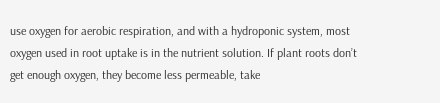use oxygen for aerobic respiration, and with a hydroponic system, most oxygen used in root uptake is in the nutrient solution. If plant roots don’t get enough oxygen, they become less permeable, take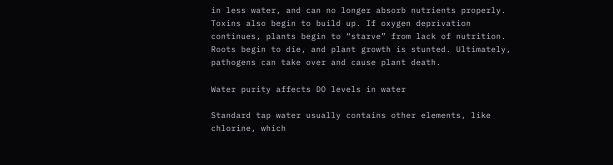in less water, and can no longer absorb nutrients properly. Toxins also begin to build up. If oxygen deprivation continues, plants begin to “starve” from lack of nutrition. Roots begin to die, and plant growth is stunted. Ultimately, pathogens can take over and cause plant death.

Water purity affects DO levels in water

Standard tap water usually contains other elements, like chlorine, which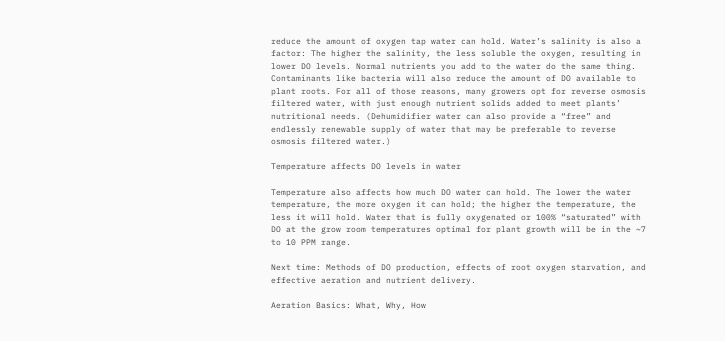reduce the amount of oxygen tap water can hold. Water’s salinity is also a factor: The higher the salinity, the less soluble the oxygen, resulting in lower DO levels. Normal nutrients you add to the water do the same thing. Contaminants like bacteria will also reduce the amount of DO available to plant roots. For all of those reasons, many growers opt for reverse osmosis filtered water, with just enough nutrient solids added to meet plants’ nutritional needs. (Dehumidifier water can also provide a “free” and endlessly renewable supply of water that may be preferable to reverse osmosis filtered water.)

Temperature affects DO levels in water

Temperature also affects how much DO water can hold. The lower the water temperature, the more oxygen it can hold; the higher the temperature, the less it will hold. Water that is fully oxygenated or 100% “saturated” with DO at the grow room temperatures optimal for plant growth will be in the ~7 to 10 PPM range.

Next time: Methods of DO production, effects of root oxygen starvation, and effective aeration and nutrient delivery.

Aeration Basics: What, Why, How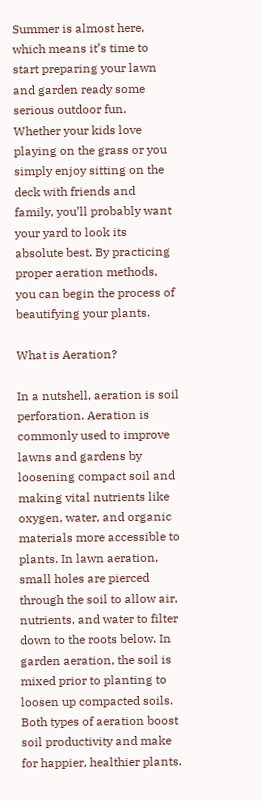Summer is almost here, which means it’s time to start preparing your lawn and garden ready some serious outdoor fun. Whether your kids love playing on the grass or you simply enjoy sitting on the deck with friends and family, you’ll probably want your yard to look its absolute best. By practicing proper aeration methods, you can begin the process of beautifying your plants.

What is Aeration?

In a nutshell, aeration is soil perforation. Aeration is commonly used to improve lawns and gardens by loosening compact soil and making vital nutrients like oxygen, water, and organic materials more accessible to plants. In lawn aeration, small holes are pierced through the soil to allow air, nutrients, and water to filter down to the roots below. In garden aeration, the soil is mixed prior to planting to loosen up compacted soils. Both types of aeration boost soil productivity and make for happier, healthier plants.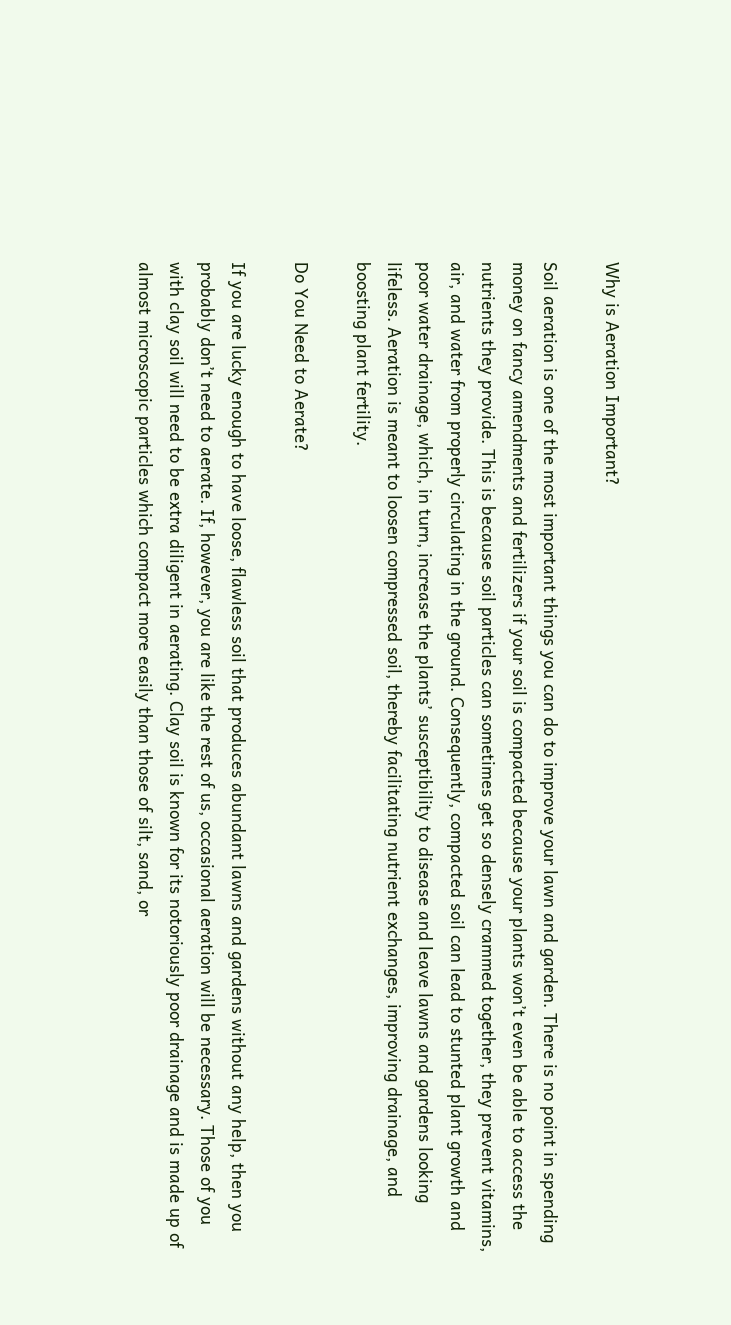Why is Aeration Important?

Soil aeration is one of the most important things you can do to improve your lawn and garden. There is no point in spending money on fancy amendments and fertilizers if your soil is compacted because your plants won’t even be able to access the nutrients they provide. This is because soil particles can sometimes get so densely crammed together, they prevent vitamins, air, and water from properly circulating in the ground. Consequently, compacted soil can lead to stunted plant growth and poor water drainage, which, in turn, increase the plants’ susceptibility to disease and leave lawns and gardens looking lifeless. Aeration is meant to loosen compressed soil, thereby facilitating nutrient exchanges, improving drainage, and boosting plant fertility.

Do You Need to Aerate?

If you are lucky enough to have loose, flawless soil that produces abundant lawns and gardens without any help, then you probably don’t need to aerate. If, however, you are like the rest of us, occasional aeration will be necessary. Those of you with clay soil will need to be extra diligent in aerating. Clay soil is known for its notoriously poor drainage and is made up of almost microscopic particles which compact more easily than those of silt, sand, or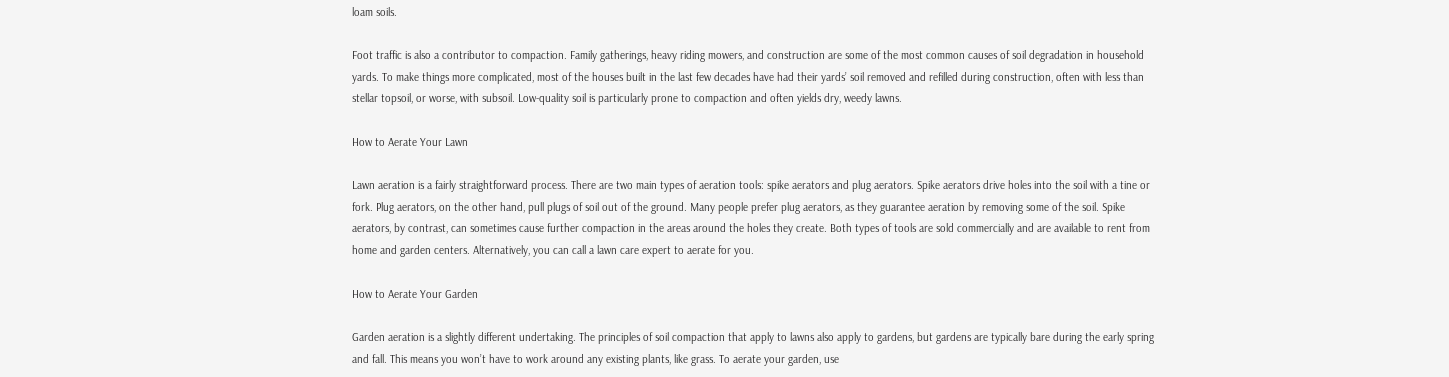loam soils.

Foot traffic is also a contributor to compaction. Family gatherings, heavy riding mowers, and construction are some of the most common causes of soil degradation in household yards. To make things more complicated, most of the houses built in the last few decades have had their yards’ soil removed and refilled during construction, often with less than stellar topsoil, or worse, with subsoil. Low-quality soil is particularly prone to compaction and often yields dry, weedy lawns.

How to Aerate Your Lawn

Lawn aeration is a fairly straightforward process. There are two main types of aeration tools: spike aerators and plug aerators. Spike aerators drive holes into the soil with a tine or fork. Plug aerators, on the other hand, pull plugs of soil out of the ground. Many people prefer plug aerators, as they guarantee aeration by removing some of the soil. Spike aerators, by contrast, can sometimes cause further compaction in the areas around the holes they create. Both types of tools are sold commercially and are available to rent from home and garden centers. Alternatively, you can call a lawn care expert to aerate for you.

How to Aerate Your Garden

Garden aeration is a slightly different undertaking. The principles of soil compaction that apply to lawns also apply to gardens, but gardens are typically bare during the early spring and fall. This means you won’t have to work around any existing plants, like grass. To aerate your garden, use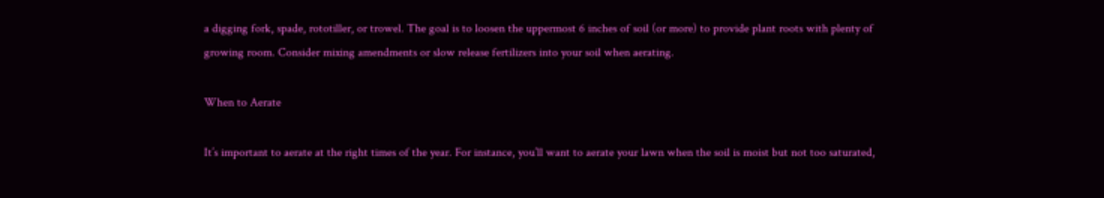a digging fork, spade, rototiller, or trowel. The goal is to loosen the uppermost 6 inches of soil (or more) to provide plant roots with plenty of growing room. Consider mixing amendments or slow release fertilizers into your soil when aerating.

When to Aerate

It’s important to aerate at the right times of the year. For instance, you’ll want to aerate your lawn when the soil is moist but not too saturated,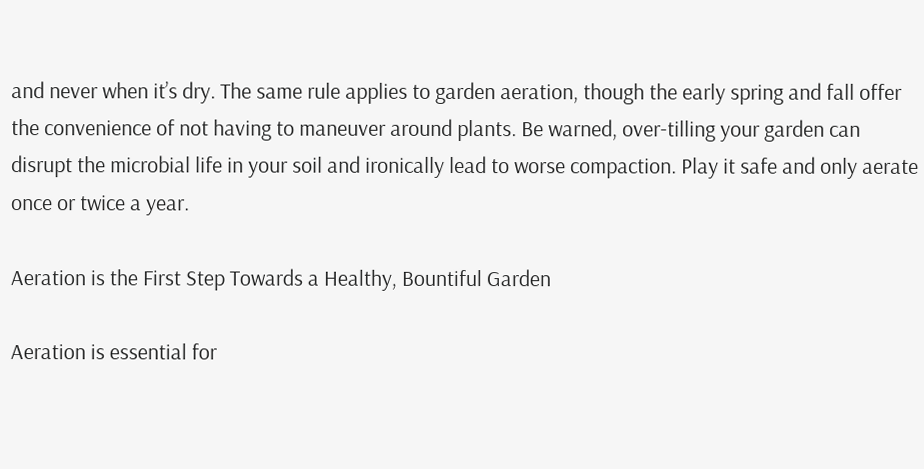and never when it’s dry. The same rule applies to garden aeration, though the early spring and fall offer the convenience of not having to maneuver around plants. Be warned, over-tilling your garden can disrupt the microbial life in your soil and ironically lead to worse compaction. Play it safe and only aerate once or twice a year.

Aeration is the First Step Towards a Healthy, Bountiful Garden

Aeration is essential for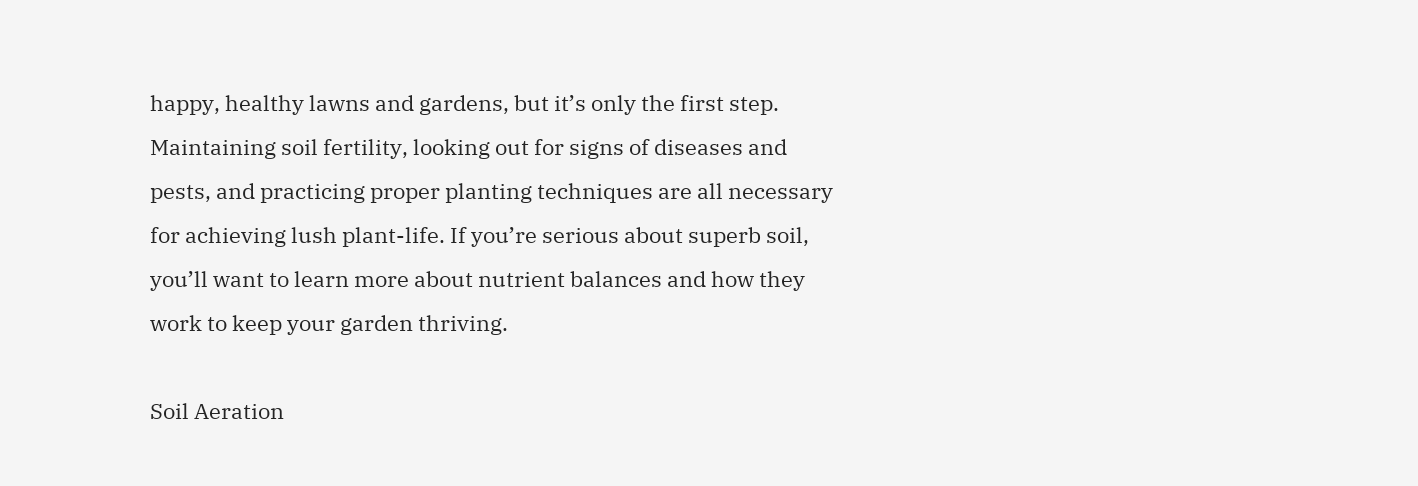happy, healthy lawns and gardens, but it’s only the first step. Maintaining soil fertility, looking out for signs of diseases and pests, and practicing proper planting techniques are all necessary for achieving lush plant-life. If you’re serious about superb soil, you’ll want to learn more about nutrient balances and how they work to keep your garden thriving.

Soil Aeration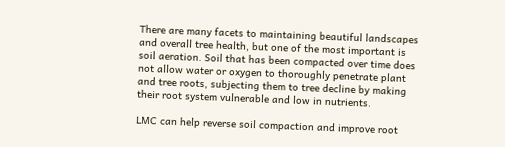There are many facets to maintaining beautiful landscapes and overall tree health, but one of the most important is soil aeration. Soil that has been compacted over time does not allow water or oxygen to thoroughly penetrate plant and tree roots, subjecting them to tree decline by making their root system vulnerable and low in nutrients.

LMC can help reverse soil compaction and improve root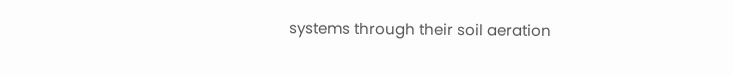systems through their soil aeration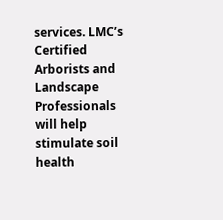services. LMC’s Certified Arborists and Landscape Professionals will help stimulate soil health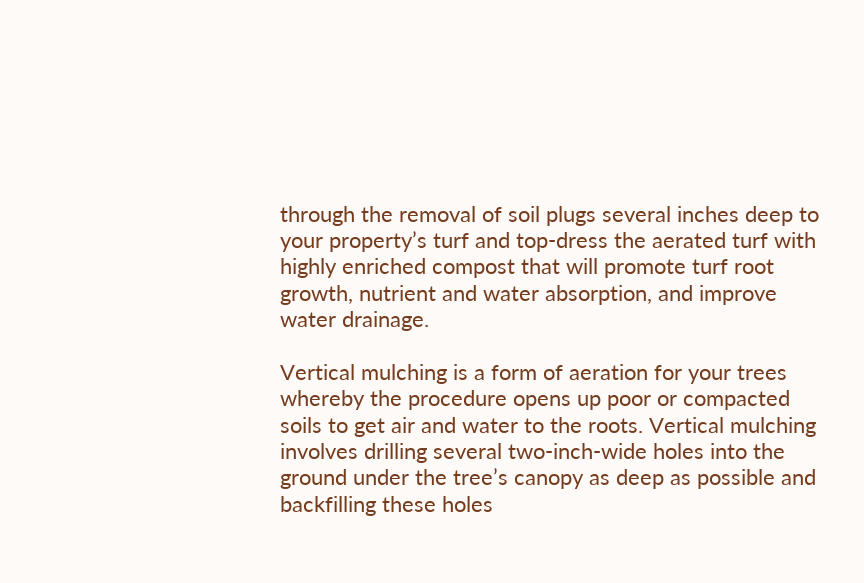through the removal of soil plugs several inches deep to your property’s turf and top-dress the aerated turf with highly enriched compost that will promote turf root growth, nutrient and water absorption, and improve water drainage.

Vertical mulching is a form of aeration for your trees whereby the procedure opens up poor or compacted soils to get air and water to the roots. Vertical mulching involves drilling several two-inch-wide holes into the ground under the tree’s canopy as deep as possible and backfilling these holes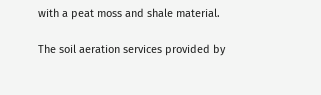with a peat moss and shale material.

The soil aeration services provided by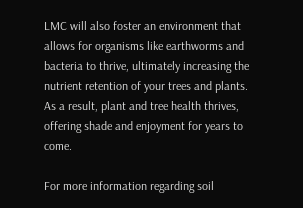LMC will also foster an environment that allows for organisms like earthworms and bacteria to thrive, ultimately increasing the nutrient retention of your trees and plants. As a result, plant and tree health thrives, offering shade and enjoyment for years to come.

For more information regarding soil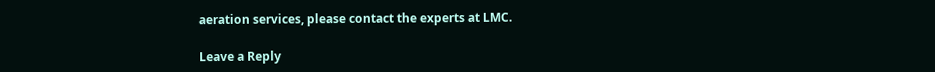aeration services, please contact the experts at LMC.

Leave a Reply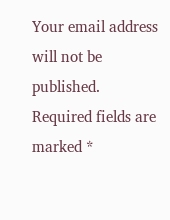Your email address will not be published. Required fields are marked *